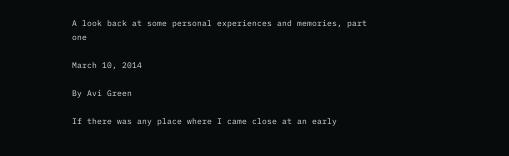A look back at some personal experiences and memories, part one

March 10, 2014

By Avi Green

If there was any place where I came close at an early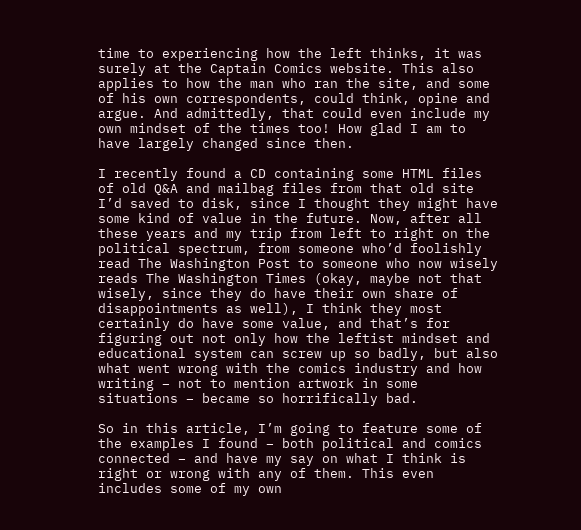time to experiencing how the left thinks, it was surely at the Captain Comics website. This also applies to how the man who ran the site, and some of his own correspondents, could think, opine and argue. And admittedly, that could even include my own mindset of the times too! How glad I am to have largely changed since then.

I recently found a CD containing some HTML files of old Q&A and mailbag files from that old site I’d saved to disk, since I thought they might have some kind of value in the future. Now, after all these years and my trip from left to right on the political spectrum, from someone who’d foolishly read The Washington Post to someone who now wisely reads The Washington Times (okay, maybe not that wisely, since they do have their own share of disappointments as well), I think they most certainly do have some value, and that’s for figuring out not only how the leftist mindset and educational system can screw up so badly, but also what went wrong with the comics industry and how writing – not to mention artwork in some situations – became so horrifically bad.

So in this article, I’m going to feature some of the examples I found – both political and comics connected – and have my say on what I think is right or wrong with any of them. This even includes some of my own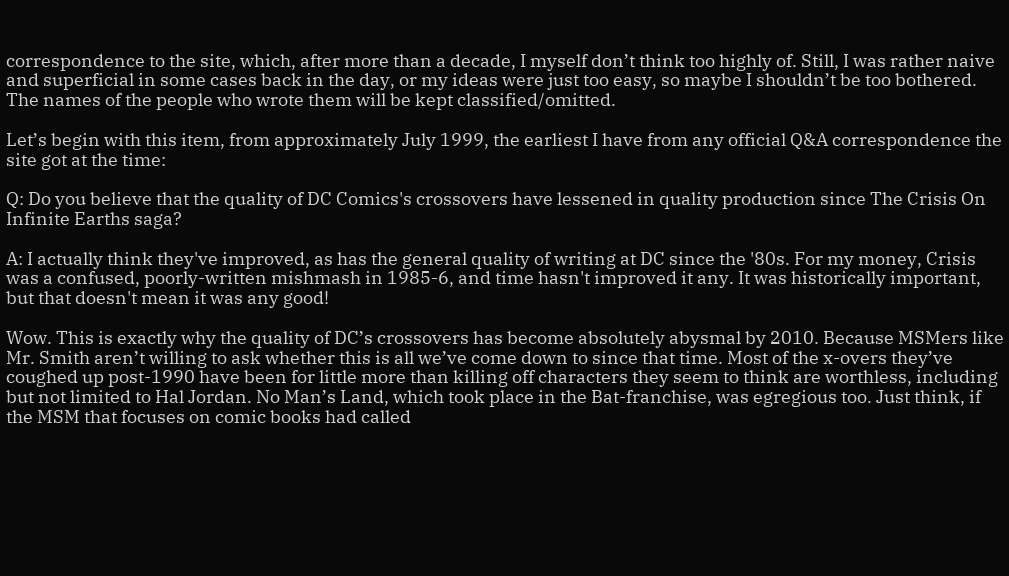correspondence to the site, which, after more than a decade, I myself don’t think too highly of. Still, I was rather naive and superficial in some cases back in the day, or my ideas were just too easy, so maybe I shouldn’t be too bothered. The names of the people who wrote them will be kept classified/omitted.

Let’s begin with this item, from approximately July 1999, the earliest I have from any official Q&A correspondence the site got at the time:

Q: Do you believe that the quality of DC Comics's crossovers have lessened in quality production since The Crisis On Infinite Earths saga?

A: I actually think they've improved, as has the general quality of writing at DC since the '80s. For my money, Crisis was a confused, poorly-written mishmash in 1985-6, and time hasn't improved it any. It was historically important, but that doesn't mean it was any good!

Wow. This is exactly why the quality of DC’s crossovers has become absolutely abysmal by 2010. Because MSMers like Mr. Smith aren’t willing to ask whether this is all we’ve come down to since that time. Most of the x-overs they’ve coughed up post-1990 have been for little more than killing off characters they seem to think are worthless, including but not limited to Hal Jordan. No Man’s Land, which took place in the Bat-franchise, was egregious too. Just think, if the MSM that focuses on comic books had called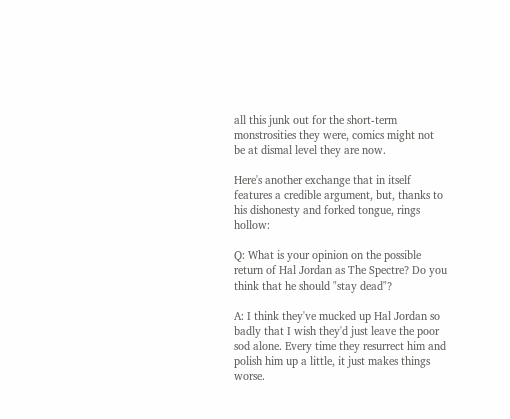all this junk out for the short-term monstrosities they were, comics might not be at dismal level they are now.

Here's another exchange that in itself features a credible argument, but, thanks to his dishonesty and forked tongue, rings hollow:

Q: What is your opinion on the possible return of Hal Jordan as The Spectre? Do you think that he should "stay dead"?

A: I think they've mucked up Hal Jordan so badly that I wish they'd just leave the poor sod alone. Every time they resurrect him and polish him up a little, it just makes things worse.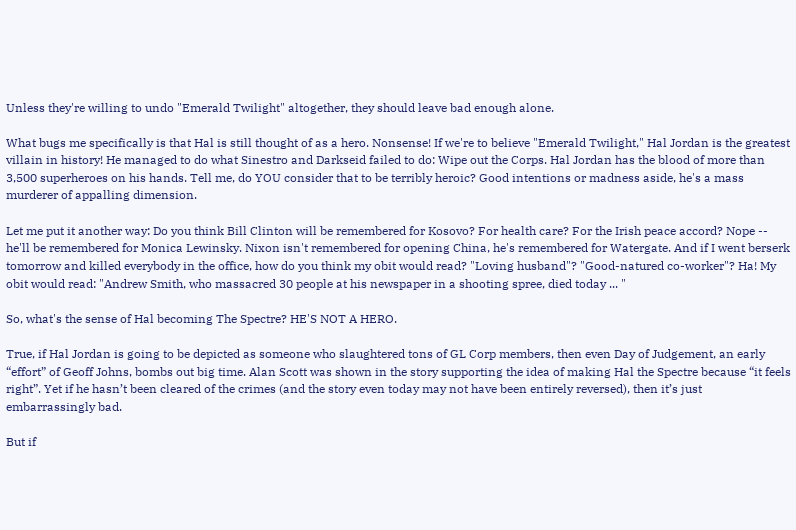Unless they're willing to undo "Emerald Twilight" altogether, they should leave bad enough alone.

What bugs me specifically is that Hal is still thought of as a hero. Nonsense! If we're to believe "Emerald Twilight," Hal Jordan is the greatest villain in history! He managed to do what Sinestro and Darkseid failed to do: Wipe out the Corps. Hal Jordan has the blood of more than 3,500 superheroes on his hands. Tell me, do YOU consider that to be terribly heroic? Good intentions or madness aside, he's a mass murderer of appalling dimension.

Let me put it another way: Do you think Bill Clinton will be remembered for Kosovo? For health care? For the Irish peace accord? Nope -- he'll be remembered for Monica Lewinsky. Nixon isn't remembered for opening China, he's remembered for Watergate. And if I went berserk tomorrow and killed everybody in the office, how do you think my obit would read? "Loving husband"? "Good-natured co-worker"? Ha! My obit would read: "Andrew Smith, who massacred 30 people at his newspaper in a shooting spree, died today ... "

So, what's the sense of Hal becoming The Spectre? HE'S NOT A HERO.

True, if Hal Jordan is going to be depicted as someone who slaughtered tons of GL Corp members, then even Day of Judgement, an early “effort” of Geoff Johns, bombs out big time. Alan Scott was shown in the story supporting the idea of making Hal the Spectre because “it feels right”. Yet if he hasn’t been cleared of the crimes (and the story even today may not have been entirely reversed), then it’s just embarrassingly bad.

But if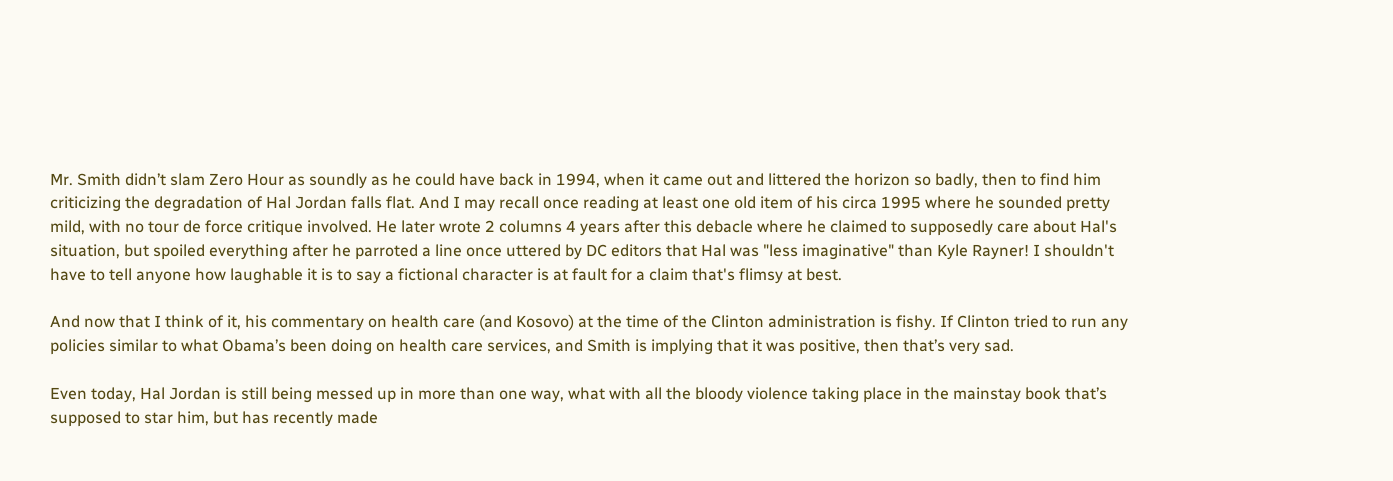Mr. Smith didn’t slam Zero Hour as soundly as he could have back in 1994, when it came out and littered the horizon so badly, then to find him criticizing the degradation of Hal Jordan falls flat. And I may recall once reading at least one old item of his circa 1995 where he sounded pretty mild, with no tour de force critique involved. He later wrote 2 columns 4 years after this debacle where he claimed to supposedly care about Hal's situation, but spoiled everything after he parroted a line once uttered by DC editors that Hal was "less imaginative" than Kyle Rayner! I shouldn't have to tell anyone how laughable it is to say a fictional character is at fault for a claim that's flimsy at best.

And now that I think of it, his commentary on health care (and Kosovo) at the time of the Clinton administration is fishy. If Clinton tried to run any policies similar to what Obama’s been doing on health care services, and Smith is implying that it was positive, then that’s very sad.

Even today, Hal Jordan is still being messed up in more than one way, what with all the bloody violence taking place in the mainstay book that’s supposed to star him, but has recently made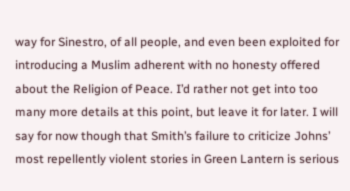way for Sinestro, of all people, and even been exploited for introducing a Muslim adherent with no honesty offered about the Religion of Peace. I’d rather not get into too many more details at this point, but leave it for later. I will say for now though that Smith’s failure to criticize Johns’ most repellently violent stories in Green Lantern is serious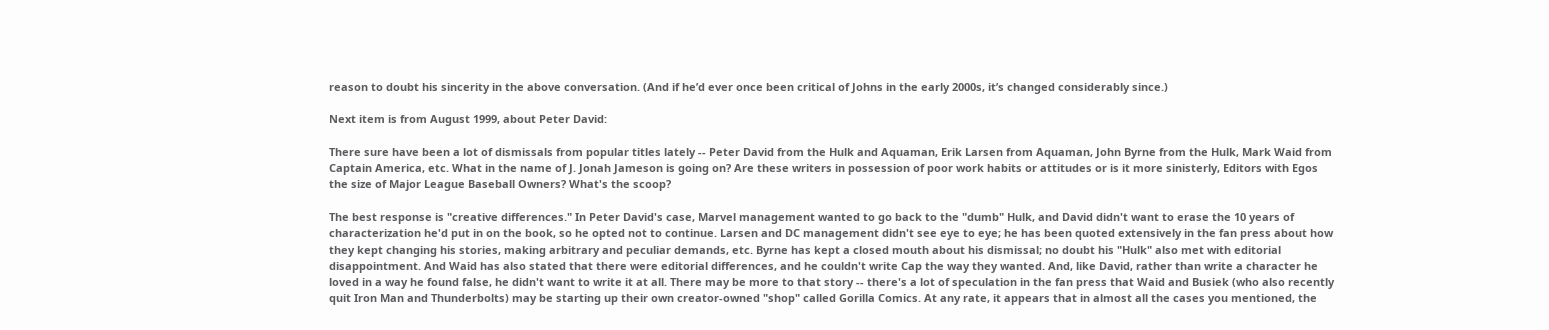reason to doubt his sincerity in the above conversation. (And if he’d ever once been critical of Johns in the early 2000s, it’s changed considerably since.)

Next item is from August 1999, about Peter David:

There sure have been a lot of dismissals from popular titles lately -- Peter David from the Hulk and Aquaman, Erik Larsen from Aquaman, John Byrne from the Hulk, Mark Waid from Captain America, etc. What in the name of J. Jonah Jameson is going on? Are these writers in possession of poor work habits or attitudes or is it more sinisterly, Editors with Egos the size of Major League Baseball Owners? What's the scoop?

The best response is "creative differences." In Peter David's case, Marvel management wanted to go back to the "dumb" Hulk, and David didn't want to erase the 10 years of characterization he'd put in on the book, so he opted not to continue. Larsen and DC management didn't see eye to eye; he has been quoted extensively in the fan press about how they kept changing his stories, making arbitrary and peculiar demands, etc. Byrne has kept a closed mouth about his dismissal; no doubt his "Hulk" also met with editorial disappointment. And Waid has also stated that there were editorial differences, and he couldn't write Cap the way they wanted. And, like David, rather than write a character he loved in a way he found false, he didn't want to write it at all. There may be more to that story -- there's a lot of speculation in the fan press that Waid and Busiek (who also recently quit Iron Man and Thunderbolts) may be starting up their own creator-owned "shop" called Gorilla Comics. At any rate, it appears that in almost all the cases you mentioned, the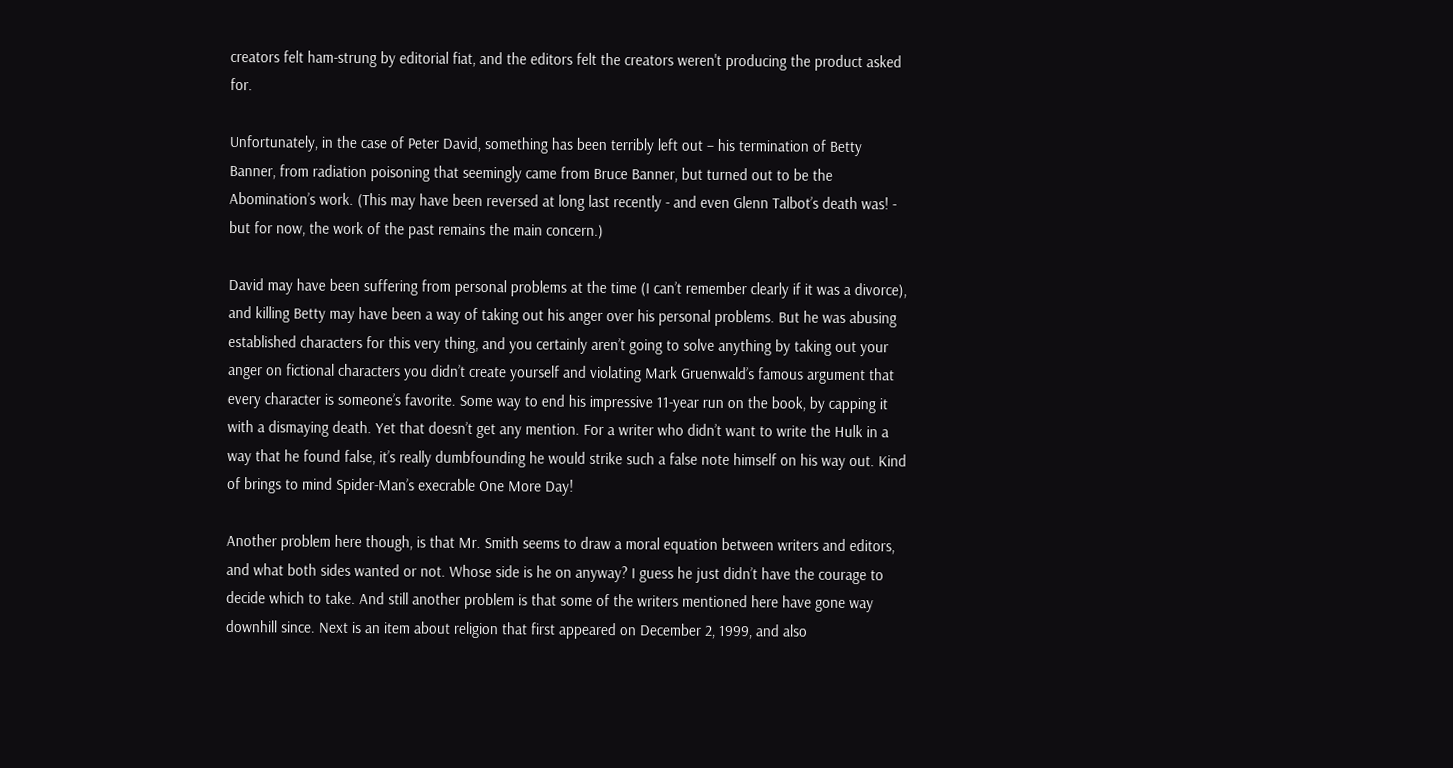creators felt ham-strung by editorial fiat, and the editors felt the creators weren't producing the product asked for.

Unfortunately, in the case of Peter David, something has been terribly left out – his termination of Betty Banner, from radiation poisoning that seemingly came from Bruce Banner, but turned out to be the Abomination’s work. (This may have been reversed at long last recently - and even Glenn Talbot’s death was! - but for now, the work of the past remains the main concern.)

David may have been suffering from personal problems at the time (I can’t remember clearly if it was a divorce), and killing Betty may have been a way of taking out his anger over his personal problems. But he was abusing established characters for this very thing, and you certainly aren’t going to solve anything by taking out your anger on fictional characters you didn’t create yourself and violating Mark Gruenwald’s famous argument that every character is someone’s favorite. Some way to end his impressive 11-year run on the book, by capping it with a dismaying death. Yet that doesn’t get any mention. For a writer who didn’t want to write the Hulk in a way that he found false, it’s really dumbfounding he would strike such a false note himself on his way out. Kind of brings to mind Spider-Man’s execrable One More Day!

Another problem here though, is that Mr. Smith seems to draw a moral equation between writers and editors, and what both sides wanted or not. Whose side is he on anyway? I guess he just didn’t have the courage to decide which to take. And still another problem is that some of the writers mentioned here have gone way downhill since. Next is an item about religion that first appeared on December 2, 1999, and also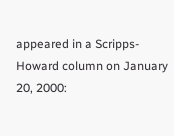appeared in a Scripps-Howard column on January 20, 2000: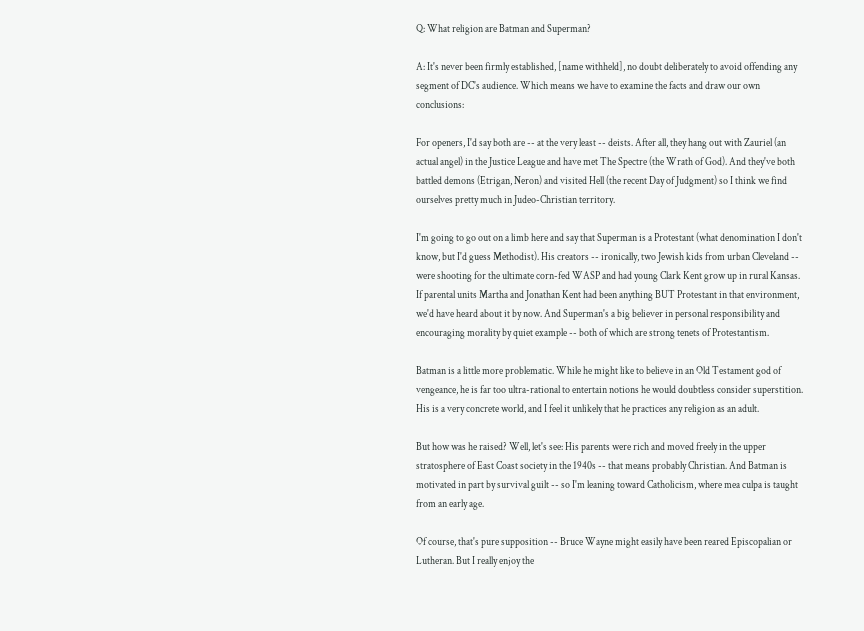Q: What religion are Batman and Superman?

A: It's never been firmly established, [name withheld], no doubt deliberately to avoid offending any segment of DC's audience. Which means we have to examine the facts and draw our own conclusions:

For openers, I'd say both are -- at the very least -- deists. After all, they hang out with Zauriel (an actual angel) in the Justice League and have met The Spectre (the Wrath of God). And they've both battled demons (Etrigan, Neron) and visited Hell (the recent Day of Judgment) so I think we find ourselves pretty much in Judeo-Christian territory.

I'm going to go out on a limb here and say that Superman is a Protestant (what denomination I don't know, but I'd guess Methodist). His creators -- ironically, two Jewish kids from urban Cleveland -- were shooting for the ultimate corn-fed WASP and had young Clark Kent grow up in rural Kansas. If parental units Martha and Jonathan Kent had been anything BUT Protestant in that environment, we'd have heard about it by now. And Superman's a big believer in personal responsibility and encouraging morality by quiet example -- both of which are strong tenets of Protestantism.

Batman is a little more problematic. While he might like to believe in an Old Testament god of vengeance, he is far too ultra-rational to entertain notions he would doubtless consider superstition. His is a very concrete world, and I feel it unlikely that he practices any religion as an adult.

But how was he raised? Well, let's see: His parents were rich and moved freely in the upper stratosphere of East Coast society in the 1940s -- that means probably Christian. And Batman is motivated in part by survival guilt -- so I'm leaning toward Catholicism, where mea culpa is taught from an early age.

Of course, that's pure supposition -- Bruce Wayne might easily have been reared Episcopalian or Lutheran. But I really enjoy the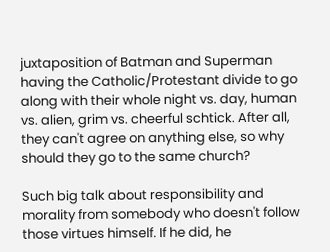juxtaposition of Batman and Superman having the Catholic/Protestant divide to go along with their whole night vs. day, human vs. alien, grim vs. cheerful schtick. After all, they can't agree on anything else, so why should they go to the same church?

Such big talk about responsibility and morality from somebody who doesn't follow those virtues himself. If he did, he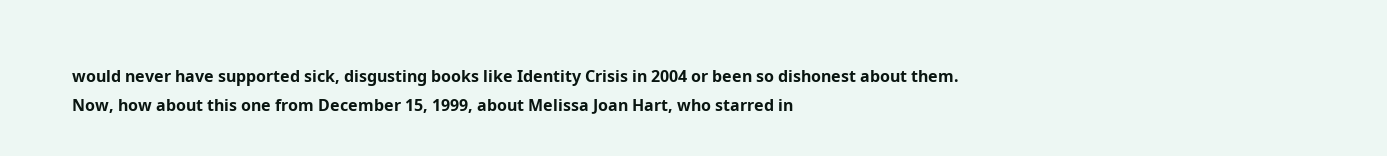would never have supported sick, disgusting books like Identity Crisis in 2004 or been so dishonest about them. Now, how about this one from December 15, 1999, about Melissa Joan Hart, who starred in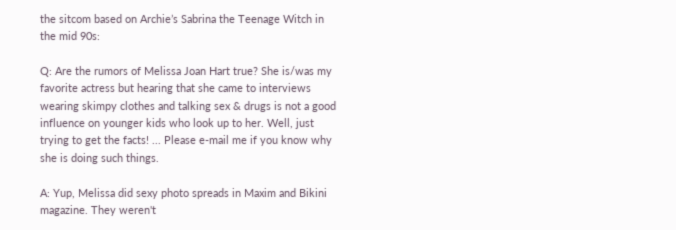the sitcom based on Archie’s Sabrina the Teenage Witch in the mid 90s:

Q: Are the rumors of Melissa Joan Hart true? She is/was my favorite actress but hearing that she came to interviews wearing skimpy clothes and talking sex & drugs is not a good influence on younger kids who look up to her. Well, just trying to get the facts! ... Please e-mail me if you know why she is doing such things.

A: Yup, Melissa did sexy photo spreads in Maxim and Bikini magazine. They weren't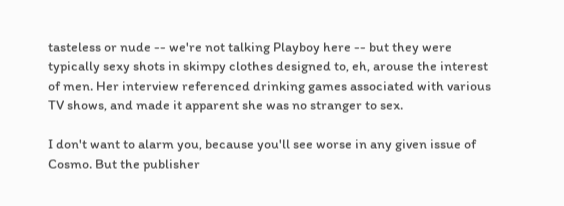tasteless or nude -- we're not talking Playboy here -- but they were typically sexy shots in skimpy clothes designed to, eh, arouse the interest of men. Her interview referenced drinking games associated with various TV shows, and made it apparent she was no stranger to sex.

I don't want to alarm you, because you'll see worse in any given issue of Cosmo. But the publisher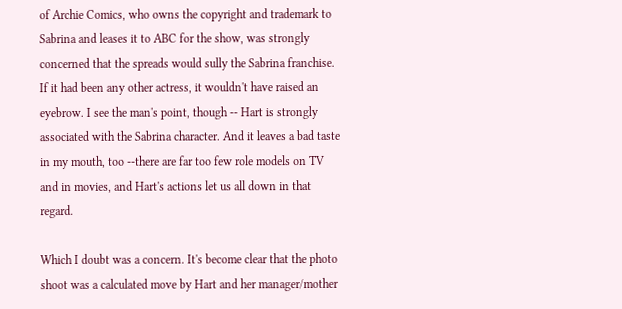of Archie Comics, who owns the copyright and trademark to Sabrina and leases it to ABC for the show, was strongly concerned that the spreads would sully the Sabrina franchise. If it had been any other actress, it wouldn't have raised an eyebrow. I see the man's point, though -- Hart is strongly associated with the Sabrina character. And it leaves a bad taste in my mouth, too --there are far too few role models on TV and in movies, and Hart's actions let us all down in that regard.

Which I doubt was a concern. It's become clear that the photo shoot was a calculated move by Hart and her manager/mother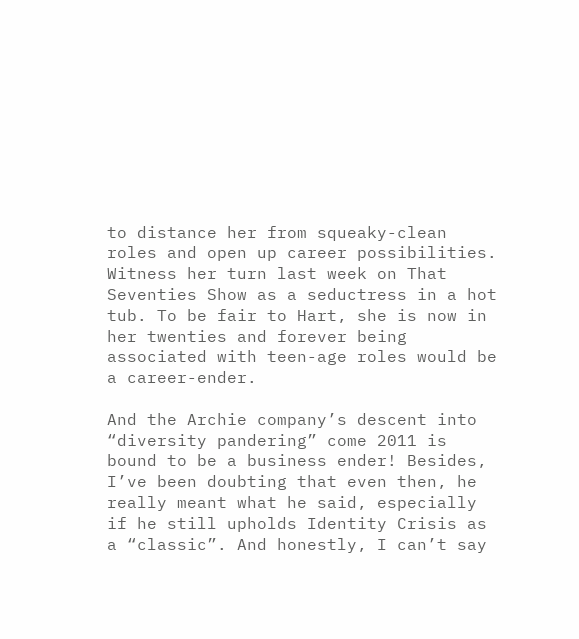to distance her from squeaky-clean roles and open up career possibilities. Witness her turn last week on That Seventies Show as a seductress in a hot tub. To be fair to Hart, she is now in her twenties and forever being associated with teen-age roles would be a career-ender.

And the Archie company’s descent into “diversity pandering” come 2011 is bound to be a business ender! Besides, I’ve been doubting that even then, he really meant what he said, especially if he still upholds Identity Crisis as a “classic”. And honestly, I can’t say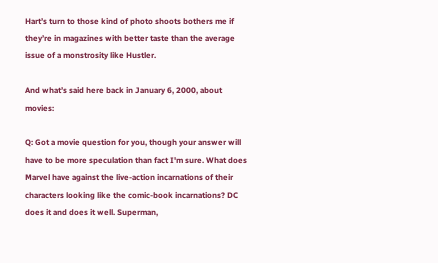Hart’s turn to those kind of photo shoots bothers me if they’re in magazines with better taste than the average issue of a monstrosity like Hustler.

And what’s said here back in January 6, 2000, about movies:

Q: Got a movie question for you, though your answer will have to be more speculation than fact I'm sure. What does Marvel have against the live-action incarnations of their characters looking like the comic-book incarnations? DC does it and does it well. Superman,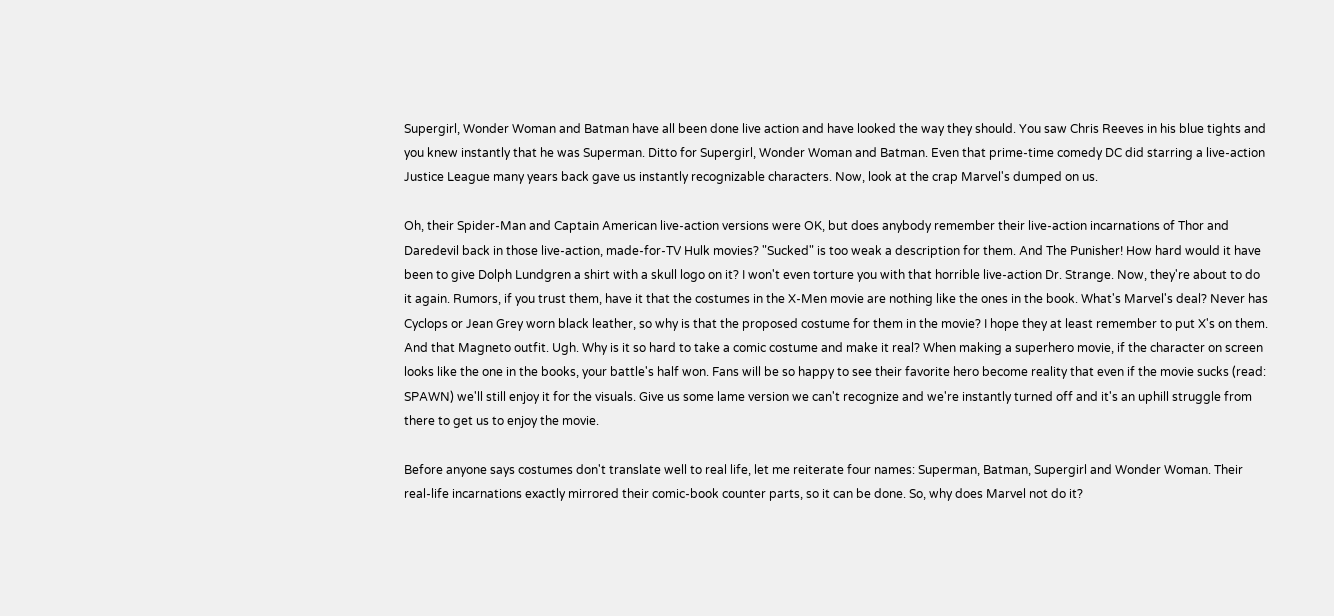Supergirl, Wonder Woman and Batman have all been done live action and have looked the way they should. You saw Chris Reeves in his blue tights and you knew instantly that he was Superman. Ditto for Supergirl, Wonder Woman and Batman. Even that prime-time comedy DC did starring a live-action Justice League many years back gave us instantly recognizable characters. Now, look at the crap Marvel's dumped on us.

Oh, their Spider-Man and Captain American live-action versions were OK, but does anybody remember their live-action incarnations of Thor and Daredevil back in those live-action, made-for-TV Hulk movies? "Sucked" is too weak a description for them. And The Punisher! How hard would it have been to give Dolph Lundgren a shirt with a skull logo on it? I won't even torture you with that horrible live-action Dr. Strange. Now, they're about to do it again. Rumors, if you trust them, have it that the costumes in the X-Men movie are nothing like the ones in the book. What's Marvel's deal? Never has Cyclops or Jean Grey worn black leather, so why is that the proposed costume for them in the movie? I hope they at least remember to put X's on them. And that Magneto outfit. Ugh. Why is it so hard to take a comic costume and make it real? When making a superhero movie, if the character on screen looks like the one in the books, your battle's half won. Fans will be so happy to see their favorite hero become reality that even if the movie sucks (read: SPAWN) we'll still enjoy it for the visuals. Give us some lame version we can't recognize and we're instantly turned off and it's an uphill struggle from there to get us to enjoy the movie.

Before anyone says costumes don't translate well to real life, let me reiterate four names: Superman, Batman, Supergirl and Wonder Woman. Their real-life incarnations exactly mirrored their comic-book counter parts, so it can be done. So, why does Marvel not do it?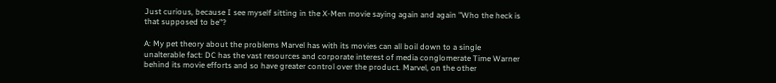Just curious, because I see myself sitting in the X-Men movie saying again and again "Who the heck is that supposed to be"?

A: My pet theory about the problems Marvel has with its movies can all boil down to a single unalterable fact: DC has the vast resources and corporate interest of media conglomerate Time Warner behind its movie efforts and so have greater control over the product. Marvel, on the other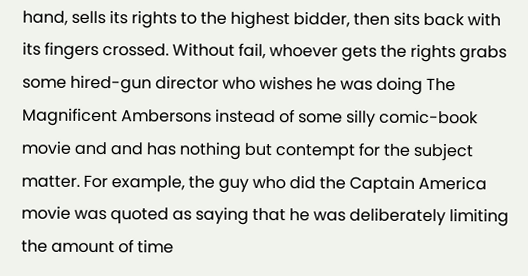hand, sells its rights to the highest bidder, then sits back with its fingers crossed. Without fail, whoever gets the rights grabs some hired-gun director who wishes he was doing The Magnificent Ambersons instead of some silly comic-book movie and and has nothing but contempt for the subject matter. For example, the guy who did the Captain America movie was quoted as saying that he was deliberately limiting the amount of time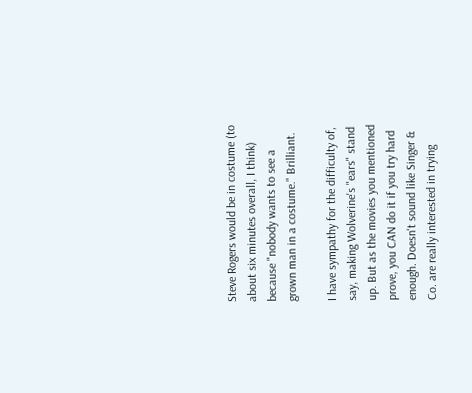Steve Rogers would be in costume (to about six minutes overall, I think) because "nobody wants to see a grown man in a costume." Brilliant.

I have sympathy for the difficulty of, say, making Wolverine's "ears" stand up. But as the movies you mentioned prove, you CAN do it if you try hard enough. Doesn't sound like Singer & Co. are really interested in trying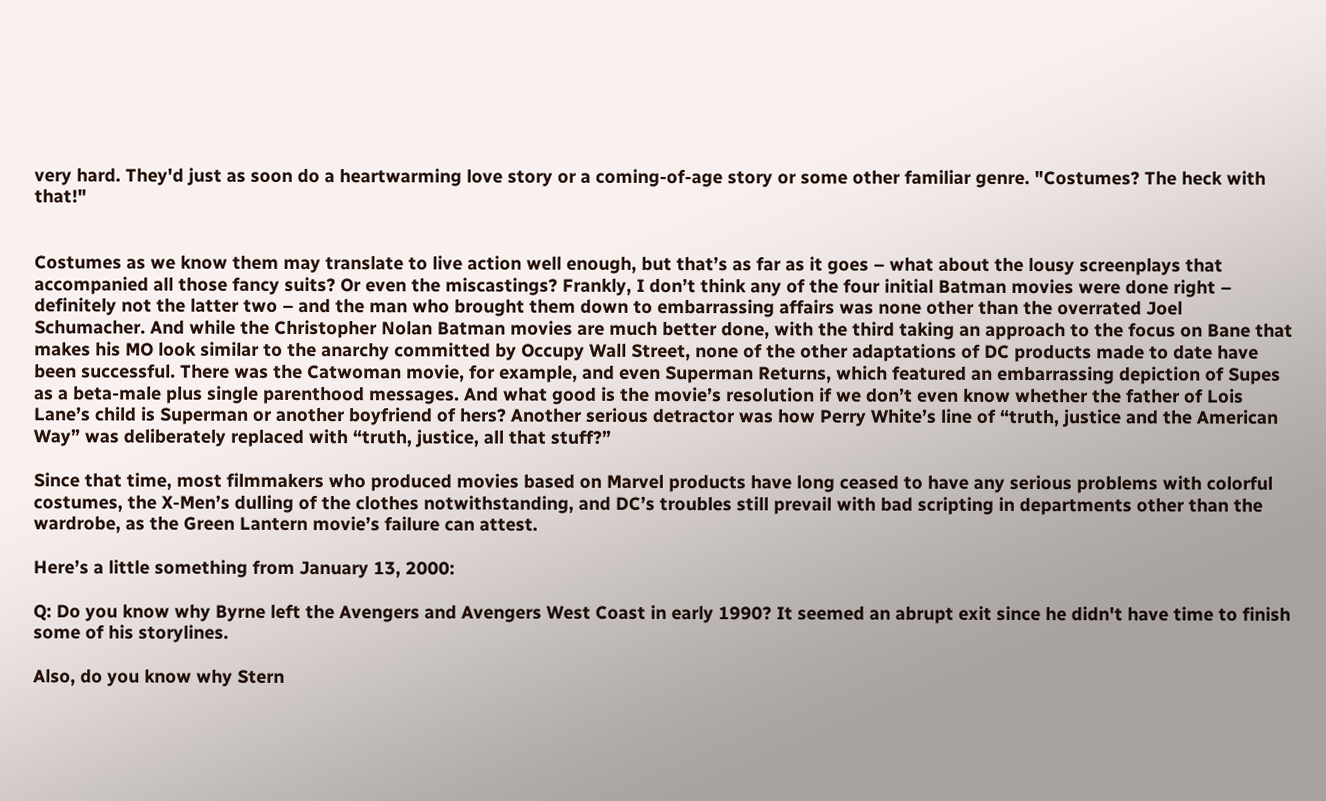very hard. They'd just as soon do a heartwarming love story or a coming-of-age story or some other familiar genre. "Costumes? The heck with that!"


Costumes as we know them may translate to live action well enough, but that’s as far as it goes – what about the lousy screenplays that accompanied all those fancy suits? Or even the miscastings? Frankly, I don’t think any of the four initial Batman movies were done right – definitely not the latter two – and the man who brought them down to embarrassing affairs was none other than the overrated Joel Schumacher. And while the Christopher Nolan Batman movies are much better done, with the third taking an approach to the focus on Bane that makes his MO look similar to the anarchy committed by Occupy Wall Street, none of the other adaptations of DC products made to date have been successful. There was the Catwoman movie, for example, and even Superman Returns, which featured an embarrassing depiction of Supes as a beta-male plus single parenthood messages. And what good is the movie’s resolution if we don’t even know whether the father of Lois Lane’s child is Superman or another boyfriend of hers? Another serious detractor was how Perry White’s line of “truth, justice and the American Way” was deliberately replaced with “truth, justice, all that stuff?”

Since that time, most filmmakers who produced movies based on Marvel products have long ceased to have any serious problems with colorful costumes, the X-Men’s dulling of the clothes notwithstanding, and DC’s troubles still prevail with bad scripting in departments other than the wardrobe, as the Green Lantern movie’s failure can attest.

Here’s a little something from January 13, 2000:

Q: Do you know why Byrne left the Avengers and Avengers West Coast in early 1990? It seemed an abrupt exit since he didn't have time to finish some of his storylines.

Also, do you know why Stern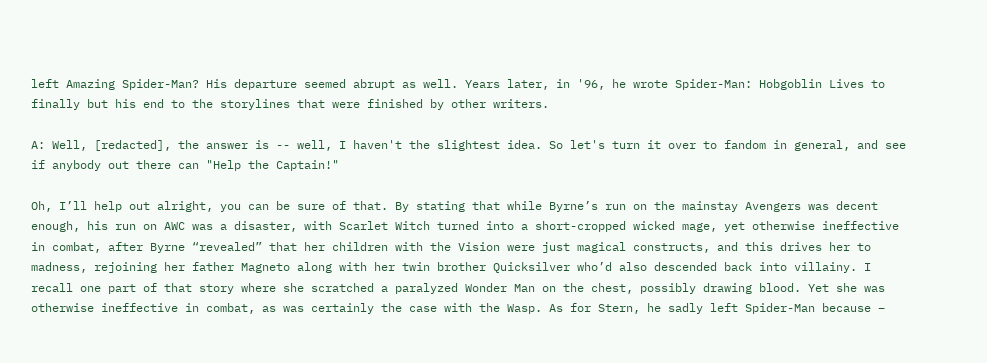left Amazing Spider-Man? His departure seemed abrupt as well. Years later, in '96, he wrote Spider-Man: Hobgoblin Lives to finally but his end to the storylines that were finished by other writers.

A: Well, [redacted], the answer is -- well, I haven't the slightest idea. So let's turn it over to fandom in general, and see if anybody out there can "Help the Captain!"

Oh, I’ll help out alright, you can be sure of that. By stating that while Byrne’s run on the mainstay Avengers was decent enough, his run on AWC was a disaster, with Scarlet Witch turned into a short-cropped wicked mage, yet otherwise ineffective in combat, after Byrne “revealed” that her children with the Vision were just magical constructs, and this drives her to madness, rejoining her father Magneto along with her twin brother Quicksilver who’d also descended back into villainy. I recall one part of that story where she scratched a paralyzed Wonder Man on the chest, possibly drawing blood. Yet she was otherwise ineffective in combat, as was certainly the case with the Wasp. As for Stern, he sadly left Spider-Man because –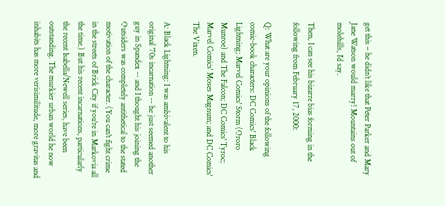get this – he didn’t like that Peter Parker and Mary Jane Watson would marry! Mountains out of molehills, I’d say.

Then, I can see his bizarre bias forming in the following from February 17, 2000:

Q: What are your opinions of the following comic-book characters: DC Comics' Black Lightning; Marvel Comics' Storm (Ororo Munroe) and The Falcon; DC Comics' Tyroc; Marvel Comics' Moses Magnum; and DC Comics' The Vixen.

A: Black Lightning: I was ambivalent to his original '70s incarnation -- he just seemed another guy in Spandex -- and I thought his joining the Outsiders was completely antithetical to the stated motivation of the character. (You can't fight crime in the streets of Brick City if you're in Markovia all the time.) But his recent incarnations, particularly the recent Isabella/Newell series, have been outstanding. The murkier urban world he now inhabits has more verisimilitude, more gravitas and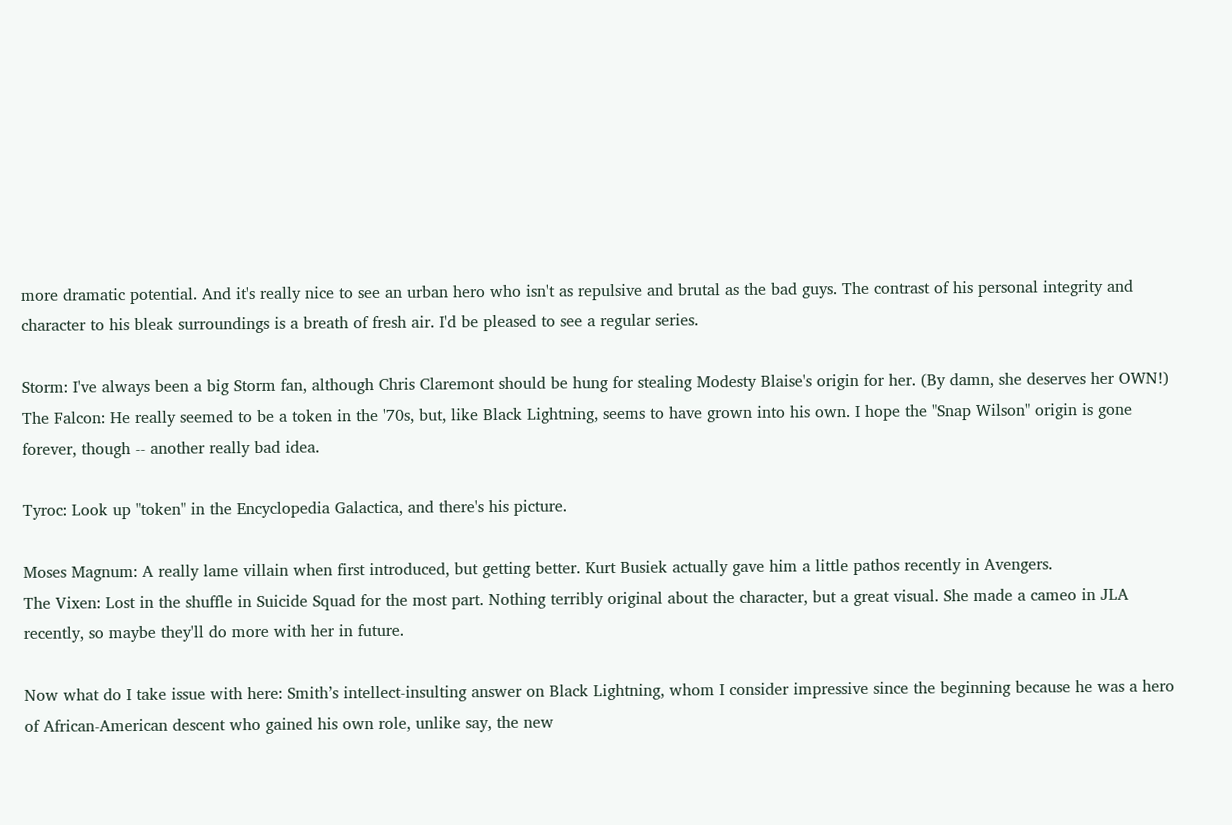more dramatic potential. And it's really nice to see an urban hero who isn't as repulsive and brutal as the bad guys. The contrast of his personal integrity and character to his bleak surroundings is a breath of fresh air. I'd be pleased to see a regular series.

Storm: I've always been a big Storm fan, although Chris Claremont should be hung for stealing Modesty Blaise's origin for her. (By damn, she deserves her OWN!)
The Falcon: He really seemed to be a token in the '70s, but, like Black Lightning, seems to have grown into his own. I hope the "Snap Wilson" origin is gone forever, though -- another really bad idea.

Tyroc: Look up "token" in the Encyclopedia Galactica, and there's his picture.

Moses Magnum: A really lame villain when first introduced, but getting better. Kurt Busiek actually gave him a little pathos recently in Avengers.
The Vixen: Lost in the shuffle in Suicide Squad for the most part. Nothing terribly original about the character, but a great visual. She made a cameo in JLA recently, so maybe they'll do more with her in future.

Now what do I take issue with here: Smith’s intellect-insulting answer on Black Lightning, whom I consider impressive since the beginning because he was a hero of African-American descent who gained his own role, unlike say, the new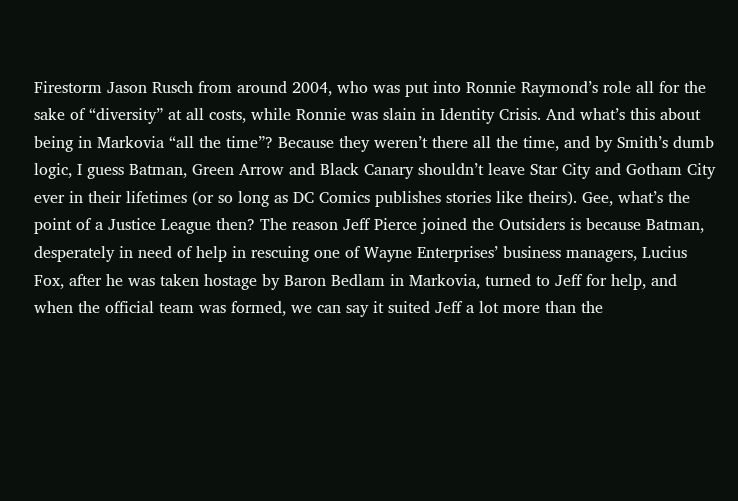Firestorm Jason Rusch from around 2004, who was put into Ronnie Raymond’s role all for the sake of “diversity” at all costs, while Ronnie was slain in Identity Crisis. And what’s this about being in Markovia “all the time”? Because they weren’t there all the time, and by Smith’s dumb logic, I guess Batman, Green Arrow and Black Canary shouldn’t leave Star City and Gotham City ever in their lifetimes (or so long as DC Comics publishes stories like theirs). Gee, what’s the point of a Justice League then? The reason Jeff Pierce joined the Outsiders is because Batman, desperately in need of help in rescuing one of Wayne Enterprises’ business managers, Lucius Fox, after he was taken hostage by Baron Bedlam in Markovia, turned to Jeff for help, and when the official team was formed, we can say it suited Jeff a lot more than the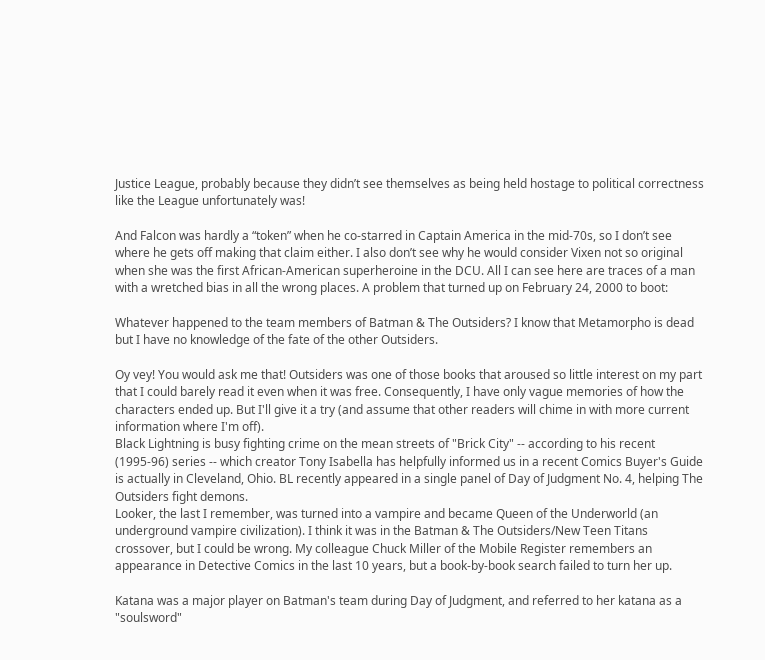Justice League, probably because they didn’t see themselves as being held hostage to political correctness like the League unfortunately was!

And Falcon was hardly a “token” when he co-starred in Captain America in the mid-70s, so I don’t see where he gets off making that claim either. I also don’t see why he would consider Vixen not so original when she was the first African-American superheroine in the DCU. All I can see here are traces of a man with a wretched bias in all the wrong places. A problem that turned up on February 24, 2000 to boot:

Whatever happened to the team members of Batman & The Outsiders? I know that Metamorpho is dead but I have no knowledge of the fate of the other Outsiders.

Oy vey! You would ask me that! Outsiders was one of those books that aroused so little interest on my part that I could barely read it even when it was free. Consequently, I have only vague memories of how the characters ended up. But I'll give it a try (and assume that other readers will chime in with more current information where I'm off).
Black Lightning is busy fighting crime on the mean streets of "Brick City" -- according to his recent (1995-96) series -- which creator Tony Isabella has helpfully informed us in a recent Comics Buyer's Guide is actually in Cleveland, Ohio. BL recently appeared in a single panel of Day of Judgment No. 4, helping The Outsiders fight demons.
Looker, the last I remember, was turned into a vampire and became Queen of the Underworld (an underground vampire civilization). I think it was in the Batman & The Outsiders/New Teen Titans crossover, but I could be wrong. My colleague Chuck Miller of the Mobile Register remembers an appearance in Detective Comics in the last 10 years, but a book-by-book search failed to turn her up.

Katana was a major player on Batman's team during Day of Judgment, and referred to her katana as a "soulsword"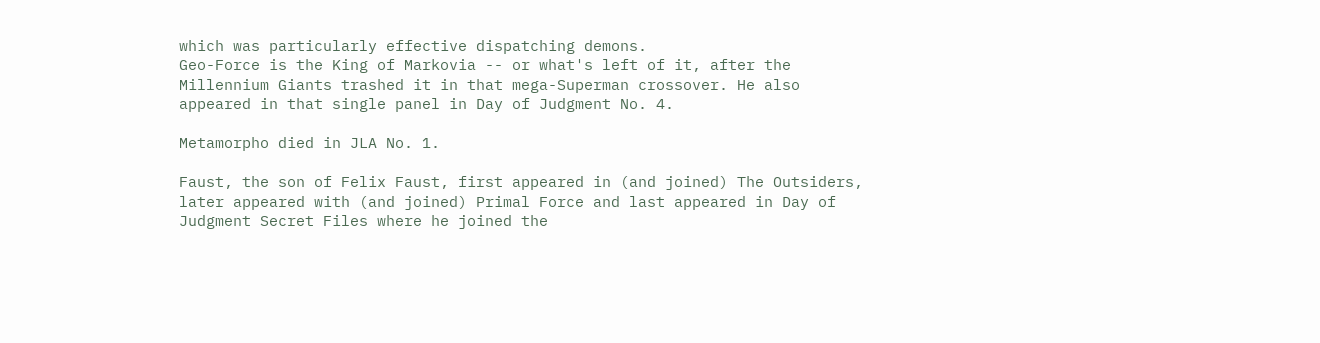which was particularly effective dispatching demons.
Geo-Force is the King of Markovia -- or what's left of it, after the Millennium Giants trashed it in that mega-Superman crossover. He also appeared in that single panel in Day of Judgment No. 4.

Metamorpho died in JLA No. 1.

Faust, the son of Felix Faust, first appeared in (and joined) The Outsiders, later appeared with (and joined) Primal Force and last appeared in Day of Judgment Secret Files where he joined the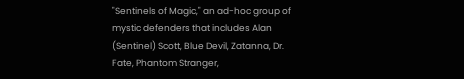"Sentinels of Magic," an ad-hoc group of mystic defenders that includes Alan (Sentinel) Scott, Blue Devil, Zatanna, Dr. Fate, Phantom Stranger,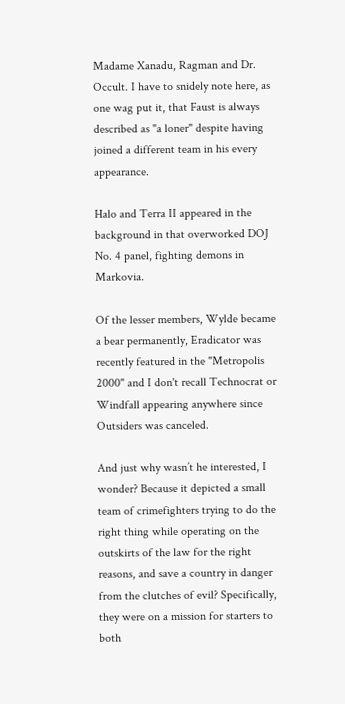Madame Xanadu, Ragman and Dr. Occult. I have to snidely note here, as one wag put it, that Faust is always described as "a loner" despite having joined a different team in his every appearance.

Halo and Terra II appeared in the background in that overworked DOJ No. 4 panel, fighting demons in Markovia.

Of the lesser members, Wylde became a bear permanently, Eradicator was recently featured in the "Metropolis 2000" and I don't recall Technocrat or Windfall appearing anywhere since Outsiders was canceled.

And just why wasn’t he interested, I wonder? Because it depicted a small team of crimefighters trying to do the right thing while operating on the outskirts of the law for the right reasons, and save a country in danger from the clutches of evil? Specifically, they were on a mission for starters to both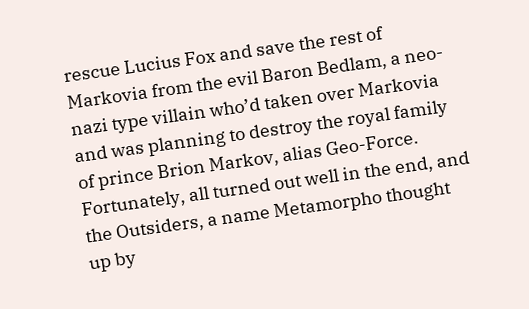rescue Lucius Fox and save the rest of Markovia from the evil Baron Bedlam, a neo-nazi type villain who’d taken over Markovia and was planning to destroy the royal family of prince Brion Markov, alias Geo-Force. Fortunately, all turned out well in the end, and the Outsiders, a name Metamorpho thought up by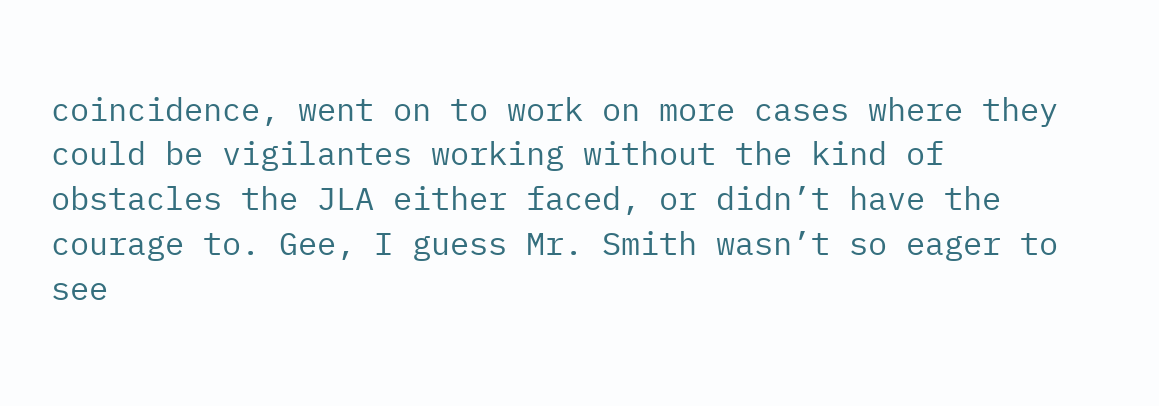coincidence, went on to work on more cases where they could be vigilantes working without the kind of obstacles the JLA either faced, or didn’t have the courage to. Gee, I guess Mr. Smith wasn’t so eager to see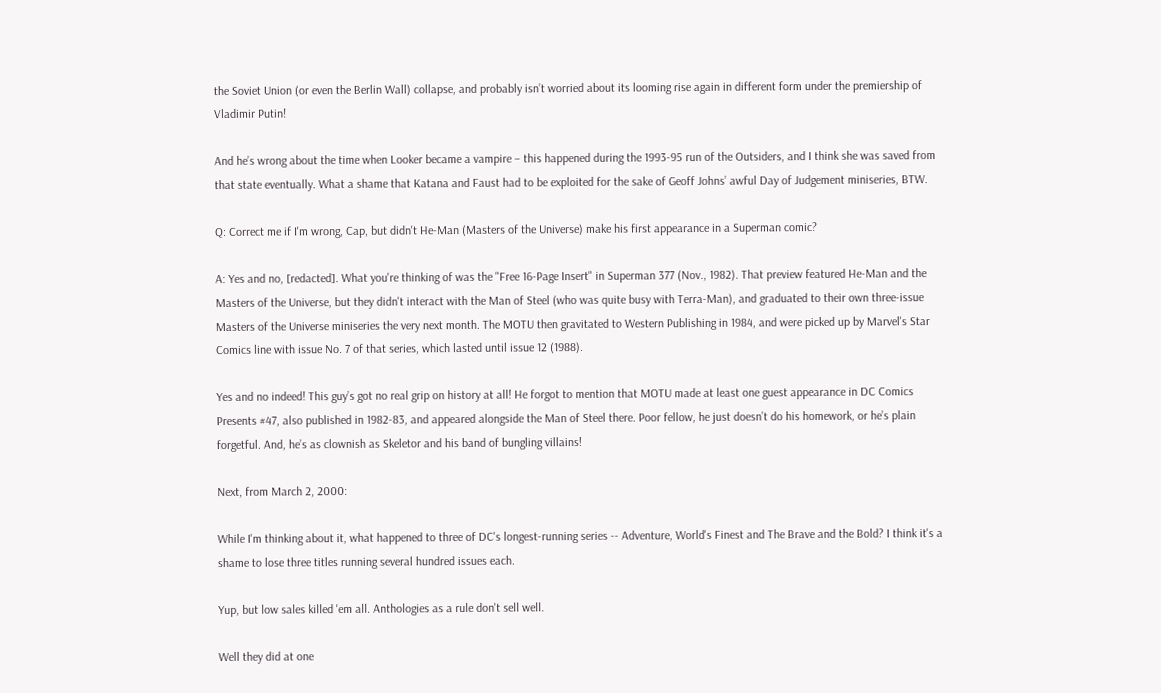the Soviet Union (or even the Berlin Wall) collapse, and probably isn’t worried about its looming rise again in different form under the premiership of Vladimir Putin!

And he’s wrong about the time when Looker became a vampire – this happened during the 1993-95 run of the Outsiders, and I think she was saved from that state eventually. What a shame that Katana and Faust had to be exploited for the sake of Geoff Johns’ awful Day of Judgement miniseries, BTW.

Q: Correct me if I'm wrong, Cap, but didn't He-Man (Masters of the Universe) make his first appearance in a Superman comic?

A: Yes and no, [redacted]. What you're thinking of was the "Free 16-Page Insert" in Superman 377 (Nov., 1982). That preview featured He-Man and the Masters of the Universe, but they didn't interact with the Man of Steel (who was quite busy with Terra-Man), and graduated to their own three-issue Masters of the Universe miniseries the very next month. The MOTU then gravitated to Western Publishing in 1984, and were picked up by Marvel's Star Comics line with issue No. 7 of that series, which lasted until issue 12 (1988).

Yes and no indeed! This guy’s got no real grip on history at all! He forgot to mention that MOTU made at least one guest appearance in DC Comics Presents #47, also published in 1982-83, and appeared alongside the Man of Steel there. Poor fellow, he just doesn’t do his homework, or he’s plain forgetful. And, he’s as clownish as Skeletor and his band of bungling villains!

Next, from March 2, 2000:

While I'm thinking about it, what happened to three of DC's longest-running series -- Adventure, World's Finest and The Brave and the Bold? I think it's a shame to lose three titles running several hundred issues each.

Yup, but low sales killed 'em all. Anthologies as a rule don't sell well.

Well they did at one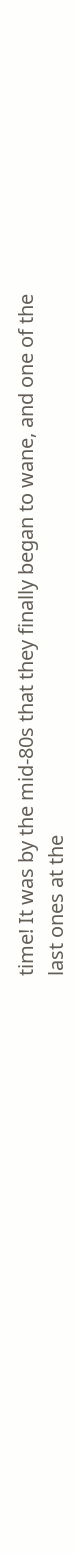time! It was by the mid-80s that they finally began to wane, and one of the last ones at the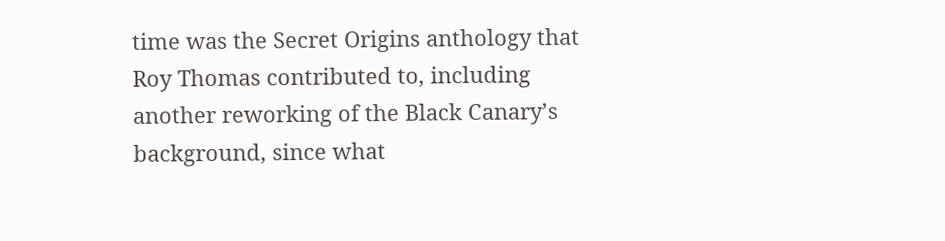time was the Secret Origins anthology that Roy Thomas contributed to, including another reworking of the Black Canary’s background, since what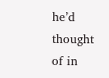he’d thought of in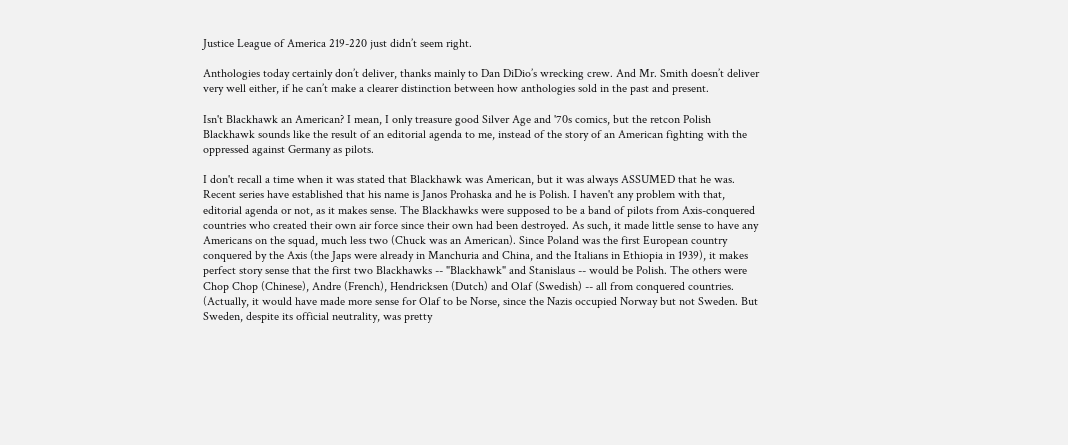Justice League of America 219-220 just didn’t seem right.

Anthologies today certainly don’t deliver, thanks mainly to Dan DiDio’s wrecking crew. And Mr. Smith doesn’t deliver very well either, if he can’t make a clearer distinction between how anthologies sold in the past and present.

Isn't Blackhawk an American? I mean, I only treasure good Silver Age and '70s comics, but the retcon Polish Blackhawk sounds like the result of an editorial agenda to me, instead of the story of an American fighting with the oppressed against Germany as pilots.

I don't recall a time when it was stated that Blackhawk was American, but it was always ASSUMED that he was. Recent series have established that his name is Janos Prohaska and he is Polish. I haven't any problem with that, editorial agenda or not, as it makes sense. The Blackhawks were supposed to be a band of pilots from Axis-conquered countries who created their own air force since their own had been destroyed. As such, it made little sense to have any Americans on the squad, much less two (Chuck was an American). Since Poland was the first European country conquered by the Axis (the Japs were already in Manchuria and China, and the Italians in Ethiopia in 1939), it makes perfect story sense that the first two Blackhawks -- "Blackhawk" and Stanislaus -- would be Polish. The others were Chop Chop (Chinese), Andre (French), Hendricksen (Dutch) and Olaf (Swedish) -- all from conquered countries. (Actually, it would have made more sense for Olaf to be Norse, since the Nazis occupied Norway but not Sweden. But Sweden, despite its official neutrality, was pretty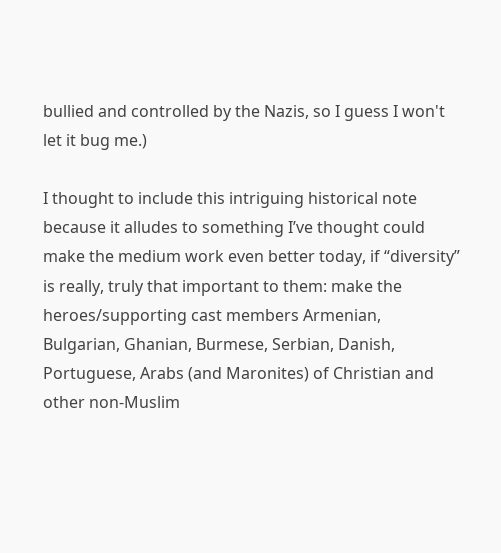bullied and controlled by the Nazis, so I guess I won't let it bug me.)

I thought to include this intriguing historical note because it alludes to something I’ve thought could make the medium work even better today, if “diversity” is really, truly that important to them: make the heroes/supporting cast members Armenian, Bulgarian, Ghanian, Burmese, Serbian, Danish, Portuguese, Arabs (and Maronites) of Christian and other non-Muslim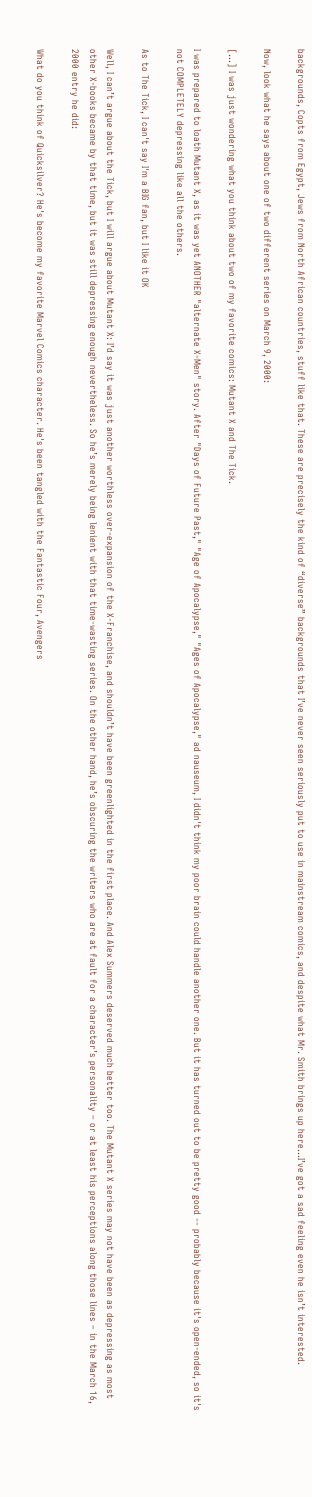backgrounds, Copts from Egypt, Jews from North African countries, stuff like that. These are precisely the kind of “diverse” backgrounds that I’ve never seen seriously put to use in mainstream comics, and despite what Mr. Smith brings up here…I’ve got a sad feeling even he isn’t interested.

Now, look what he says about one of two different series on March 9, 2000:

[…] I was just wondering what you think about two of my favorite comics: Mutant X and The Tick.

I was prepared to loath Mutant X, as it was yet ANOTHER "alternate X-Men" story. After "Days of Future Past," "Age of Apocalypse," "Ages of Apocalypse," ad nauseum, I didn't think my poor brain could handle another one. But it has turned out to be pretty good -- probably because it's open-ended, so it's not COMPLETELY depressing like all the others.

As to The Tick, I can't say I'm a BIG fan, but I like it OK

Well, I can’t argue about the Tick, but I will argue about Mutant X: I’d say it was just another worthless over-expansion of the X-Franchise, and shouldn’t have been greenlighted in the first place. And Alex Summers deserved much better too. The Mutant X series may not have been as depressing as most other X-books became by that time, but it was still depressing enough nevertheless. So he’s merely being lenient with that time-wasting series. On the other hand, he’s obscuring the writers who are at fault for a character’s personality – or at least his perceptions along those lines – in the March 16, 2000 entry he did:

What do you think of Quicksilver? He's become my favorite Marvel Comics character. He's been tangled with the Fantastic Four, Avengers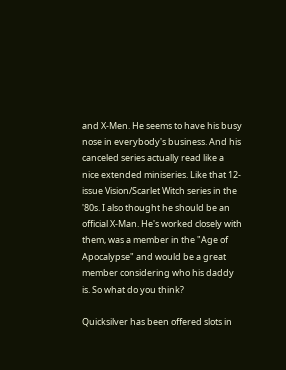and X-Men. He seems to have his busy nose in everybody's business. And his canceled series actually read like a nice extended miniseries. Like that 12-issue Vision/Scarlet Witch series in the '80s. I also thought he should be an official X-Man. He's worked closely with them, was a member in the "Age of Apocalypse" and would be a great member considering who his daddy is. So what do you think?

Quicksilver has been offered slots in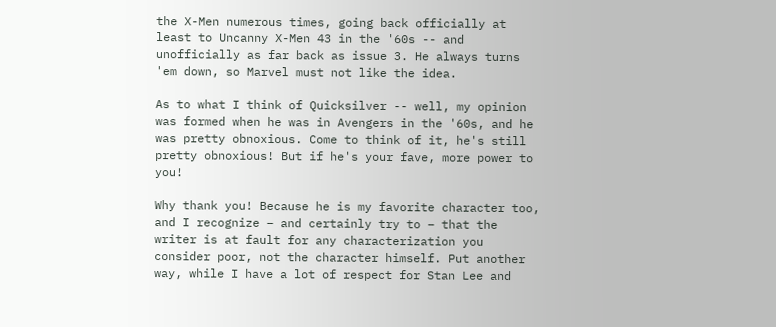the X-Men numerous times, going back officially at least to Uncanny X-Men 43 in the '60s -- and unofficially as far back as issue 3. He always turns 'em down, so Marvel must not like the idea.

As to what I think of Quicksilver -- well, my opinion was formed when he was in Avengers in the '60s, and he was pretty obnoxious. Come to think of it, he's still pretty obnoxious! But if he's your fave, more power to you!

Why thank you! Because he is my favorite character too, and I recognize – and certainly try to – that the writer is at fault for any characterization you consider poor, not the character himself. Put another way, while I have a lot of respect for Stan Lee and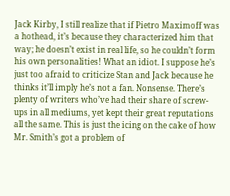Jack Kirby, I still realize that if Pietro Maximoff was a hothead, it’s because they characterized him that way; he doesn’t exist in real life, so he couldn’t form his own personalities! What an idiot. I suppose he’s just too afraid to criticize Stan and Jack because he thinks it’ll imply he’s not a fan. Nonsense. There’s plenty of writers who’ve had their share of screw-ups in all mediums, yet kept their great reputations all the same. This is just the icing on the cake of how Mr. Smith’s got a problem of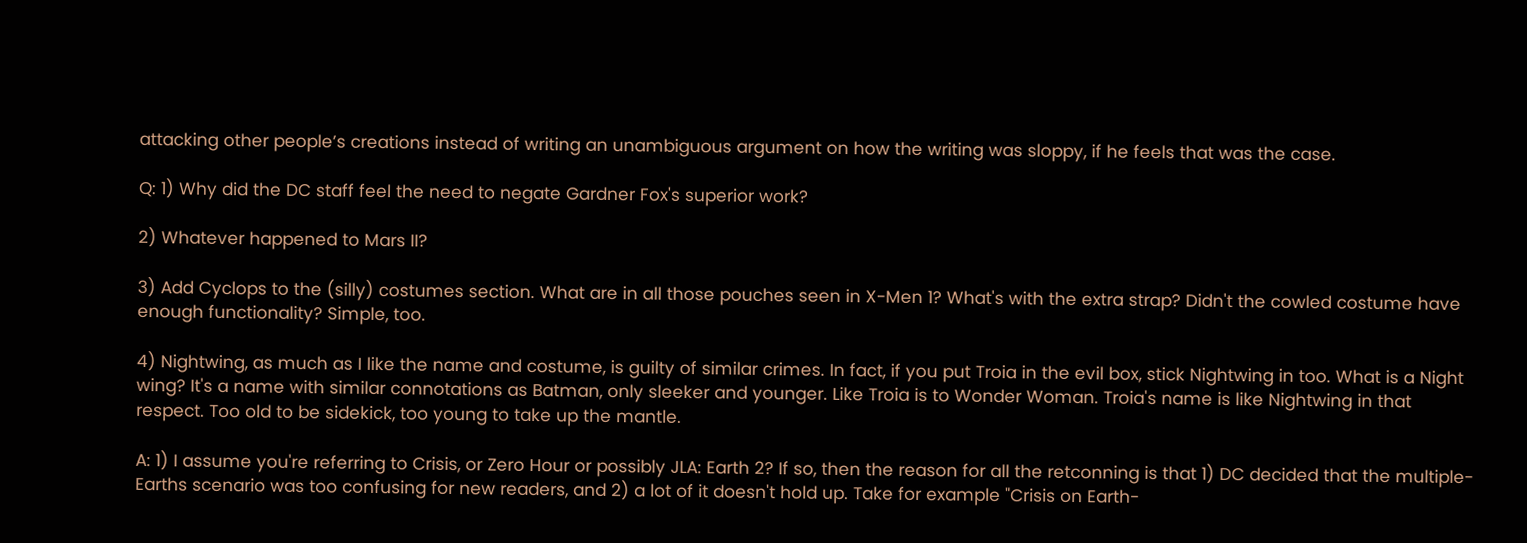attacking other people’s creations instead of writing an unambiguous argument on how the writing was sloppy, if he feels that was the case.

Q: 1) Why did the DC staff feel the need to negate Gardner Fox's superior work?

2) Whatever happened to Mars II?

3) Add Cyclops to the (silly) costumes section. What are in all those pouches seen in X-Men 1? What's with the extra strap? Didn't the cowled costume have enough functionality? Simple, too.

4) Nightwing, as much as I like the name and costume, is guilty of similar crimes. In fact, if you put Troia in the evil box, stick Nightwing in too. What is a Night wing? It's a name with similar connotations as Batman, only sleeker and younger. Like Troia is to Wonder Woman. Troia's name is like Nightwing in that respect. Too old to be sidekick, too young to take up the mantle.

A: 1) I assume you're referring to Crisis, or Zero Hour or possibly JLA: Earth 2? If so, then the reason for all the retconning is that 1) DC decided that the multiple-Earths scenario was too confusing for new readers, and 2) a lot of it doesn't hold up. Take for example "Crisis on Earth-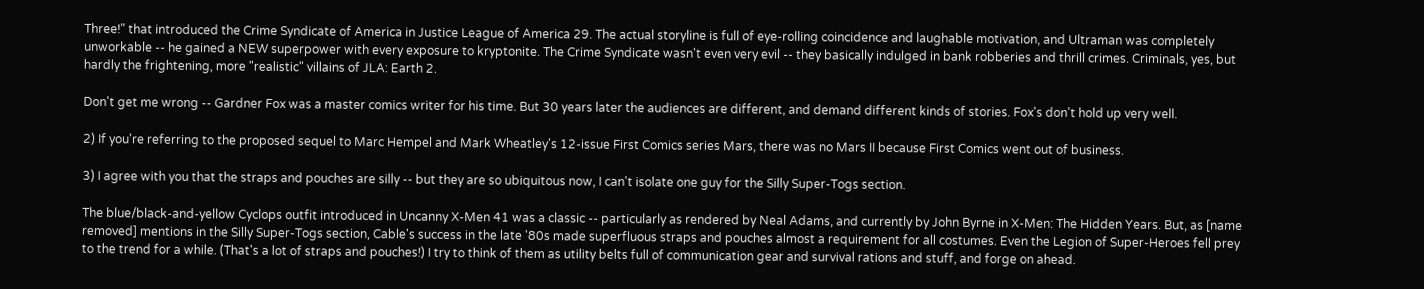Three!" that introduced the Crime Syndicate of America in Justice League of America 29. The actual storyline is full of eye-rolling coincidence and laughable motivation, and Ultraman was completely unworkable -- he gained a NEW superpower with every exposure to kryptonite. The Crime Syndicate wasn't even very evil -- they basically indulged in bank robberies and thrill crimes. Criminals, yes, but hardly the frightening, more "realistic" villains of JLA: Earth 2.

Don't get me wrong -- Gardner Fox was a master comics writer for his time. But 30 years later the audiences are different, and demand different kinds of stories. Fox's don't hold up very well.

2) If you're referring to the proposed sequel to Marc Hempel and Mark Wheatley's 12-issue First Comics series Mars, there was no Mars II because First Comics went out of business.

3) I agree with you that the straps and pouches are silly -- but they are so ubiquitous now, I can't isolate one guy for the Silly Super-Togs section.

The blue/black-and-yellow Cyclops outfit introduced in Uncanny X-Men 41 was a classic -- particularly as rendered by Neal Adams, and currently by John Byrne in X-Men: The Hidden Years. But, as [name removed] mentions in the Silly Super-Togs section, Cable's success in the late '80s made superfluous straps and pouches almost a requirement for all costumes. Even the Legion of Super-Heroes fell prey to the trend for a while. (That's a lot of straps and pouches!) I try to think of them as utility belts full of communication gear and survival rations and stuff, and forge on ahead.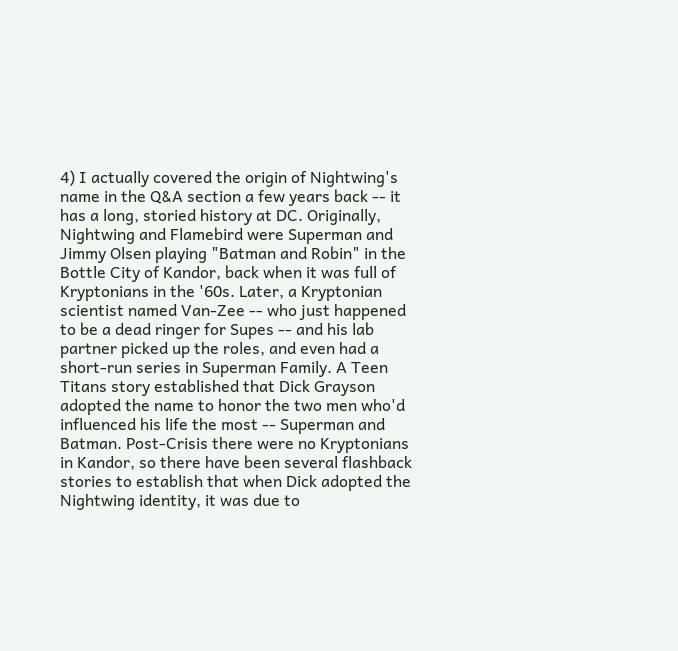4) I actually covered the origin of Nightwing's name in the Q&A section a few years back -- it has a long, storied history at DC. Originally, Nightwing and Flamebird were Superman and Jimmy Olsen playing "Batman and Robin" in the Bottle City of Kandor, back when it was full of Kryptonians in the '60s. Later, a Kryptonian scientist named Van-Zee -- who just happened to be a dead ringer for Supes -- and his lab partner picked up the roles, and even had a short-run series in Superman Family. A Teen Titans story established that Dick Grayson adopted the name to honor the two men who'd influenced his life the most -- Superman and Batman. Post-Crisis there were no Kryptonians in Kandor, so there have been several flashback stories to establish that when Dick adopted the Nightwing identity, it was due to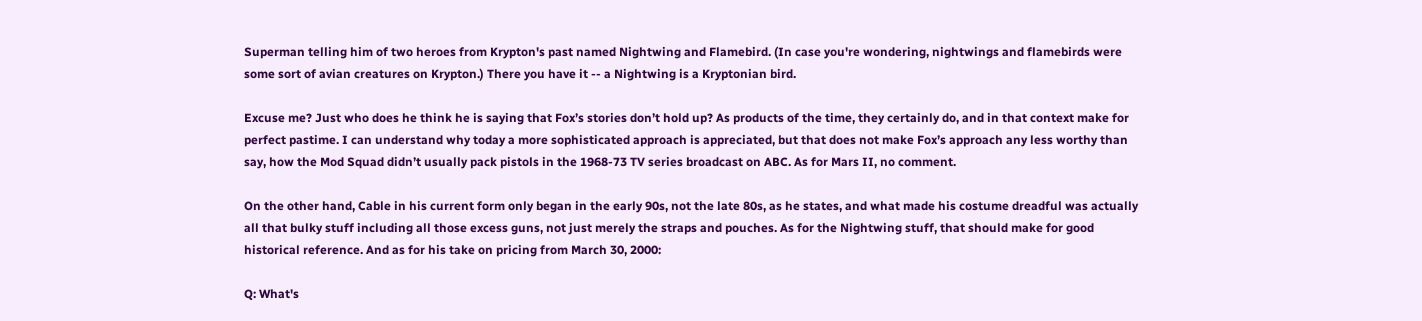Superman telling him of two heroes from Krypton's past named Nightwing and Flamebird. (In case you're wondering, nightwings and flamebirds were some sort of avian creatures on Krypton.) There you have it -- a Nightwing is a Kryptonian bird.

Excuse me? Just who does he think he is saying that Fox’s stories don’t hold up? As products of the time, they certainly do, and in that context make for perfect pastime. I can understand why today a more sophisticated approach is appreciated, but that does not make Fox’s approach any less worthy than say, how the Mod Squad didn’t usually pack pistols in the 1968-73 TV series broadcast on ABC. As for Mars II, no comment.

On the other hand, Cable in his current form only began in the early 90s, not the late 80s, as he states, and what made his costume dreadful was actually all that bulky stuff including all those excess guns, not just merely the straps and pouches. As for the Nightwing stuff, that should make for good historical reference. And as for his take on pricing from March 30, 2000:

Q: What's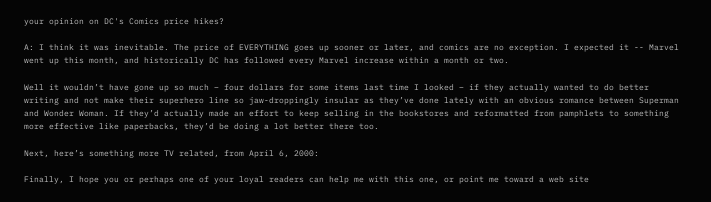your opinion on DC's Comics price hikes?

A: I think it was inevitable. The price of EVERYTHING goes up sooner or later, and comics are no exception. I expected it -- Marvel went up this month, and historically DC has followed every Marvel increase within a month or two.

Well it wouldn’t have gone up so much – four dollars for some items last time I looked – if they actually wanted to do better writing and not make their superhero line so jaw-droppingly insular as they’ve done lately with an obvious romance between Superman and Wonder Woman. If they’d actually made an effort to keep selling in the bookstores and reformatted from pamphlets to something more effective like paperbacks, they’d be doing a lot better there too.

Next, here’s something more TV related, from April 6, 2000:

Finally, I hope you or perhaps one of your loyal readers can help me with this one, or point me toward a web site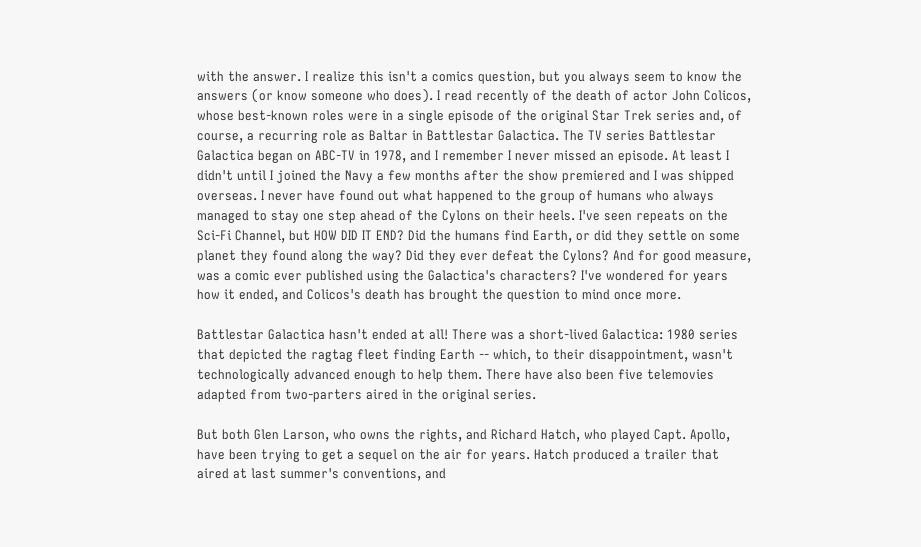with the answer. I realize this isn't a comics question, but you always seem to know the answers (or know someone who does). I read recently of the death of actor John Colicos, whose best-known roles were in a single episode of the original Star Trek series and, of course, a recurring role as Baltar in Battlestar Galactica. The TV series Battlestar Galactica began on ABC-TV in 1978, and I remember I never missed an episode. At least I didn't until I joined the Navy a few months after the show premiered and I was shipped overseas. I never have found out what happened to the group of humans who always managed to stay one step ahead of the Cylons on their heels. I've seen repeats on the Sci-Fi Channel, but HOW DID IT END? Did the humans find Earth, or did they settle on some planet they found along the way? Did they ever defeat the Cylons? And for good measure, was a comic ever published using the Galactica's characters? I've wondered for years how it ended, and Colicos's death has brought the question to mind once more.

Battlestar Galactica hasn't ended at all! There was a short-lived Galactica: 1980 series that depicted the ragtag fleet finding Earth -- which, to their disappointment, wasn't technologically advanced enough to help them. There have also been five telemovies adapted from two-parters aired in the original series.

But both Glen Larson, who owns the rights, and Richard Hatch, who played Capt. Apollo, have been trying to get a sequel on the air for years. Hatch produced a trailer that aired at last summer's conventions, and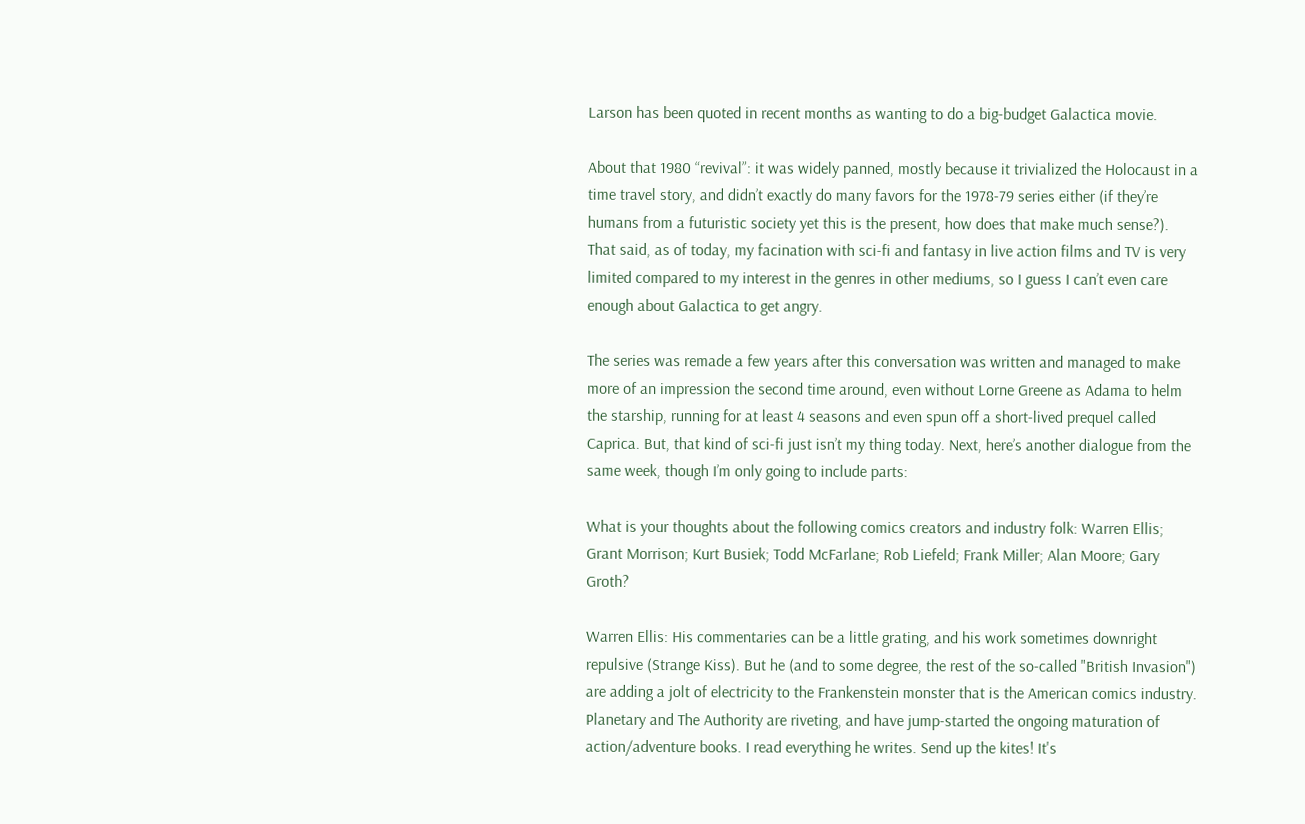Larson has been quoted in recent months as wanting to do a big-budget Galactica movie.

About that 1980 “revival”: it was widely panned, mostly because it trivialized the Holocaust in a time travel story, and didn’t exactly do many favors for the 1978-79 series either (if they’re humans from a futuristic society yet this is the present, how does that make much sense?). That said, as of today, my facination with sci-fi and fantasy in live action films and TV is very limited compared to my interest in the genres in other mediums, so I guess I can’t even care enough about Galactica to get angry.

The series was remade a few years after this conversation was written and managed to make more of an impression the second time around, even without Lorne Greene as Adama to helm the starship, running for at least 4 seasons and even spun off a short-lived prequel called Caprica. But, that kind of sci-fi just isn’t my thing today. Next, here’s another dialogue from the same week, though I’m only going to include parts:

What is your thoughts about the following comics creators and industry folk: Warren Ellis; Grant Morrison; Kurt Busiek; Todd McFarlane; Rob Liefeld; Frank Miller; Alan Moore; Gary Groth?

Warren Ellis: His commentaries can be a little grating, and his work sometimes downright repulsive (Strange Kiss). But he (and to some degree, the rest of the so-called "British Invasion") are adding a jolt of electricity to the Frankenstein monster that is the American comics industry. Planetary and The Authority are riveting, and have jump-started the ongoing maturation of action/adventure books. I read everything he writes. Send up the kites! It's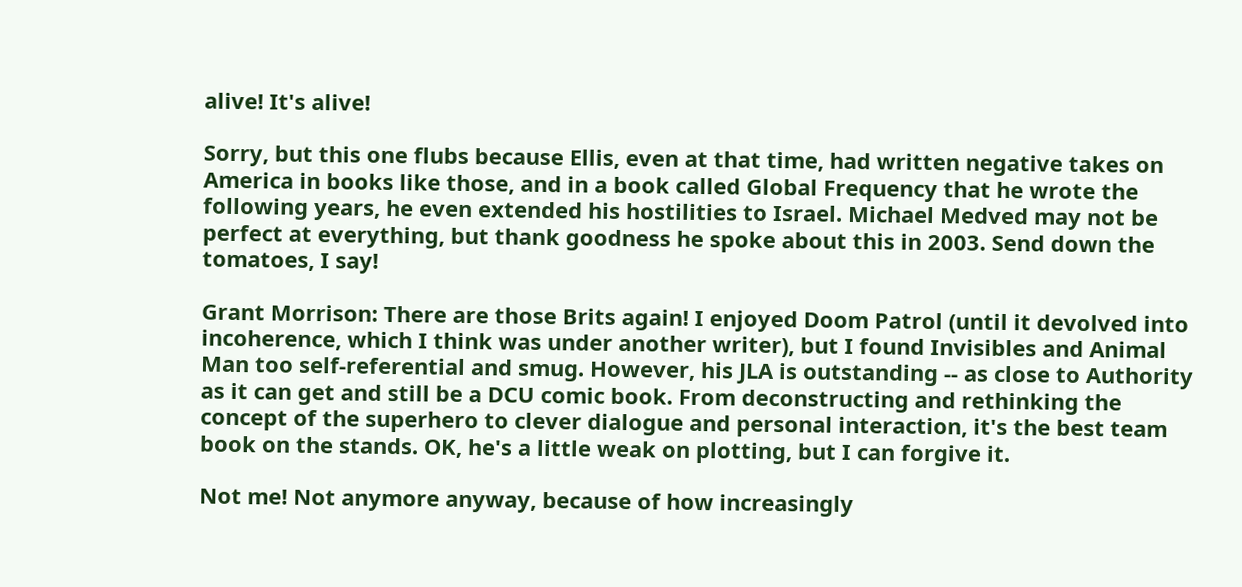alive! It's alive!

Sorry, but this one flubs because Ellis, even at that time, had written negative takes on America in books like those, and in a book called Global Frequency that he wrote the following years, he even extended his hostilities to Israel. Michael Medved may not be perfect at everything, but thank goodness he spoke about this in 2003. Send down the tomatoes, I say!

Grant Morrison: There are those Brits again! I enjoyed Doom Patrol (until it devolved into incoherence, which I think was under another writer), but I found Invisibles and Animal Man too self-referential and smug. However, his JLA is outstanding -- as close to Authority as it can get and still be a DCU comic book. From deconstructing and rethinking the concept of the superhero to clever dialogue and personal interaction, it's the best team book on the stands. OK, he's a little weak on plotting, but I can forgive it.

Not me! Not anymore anyway, because of how increasingly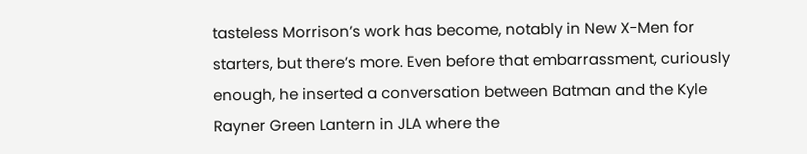tasteless Morrison’s work has become, notably in New X-Men for starters, but there’s more. Even before that embarrassment, curiously enough, he inserted a conversation between Batman and the Kyle Rayner Green Lantern in JLA where the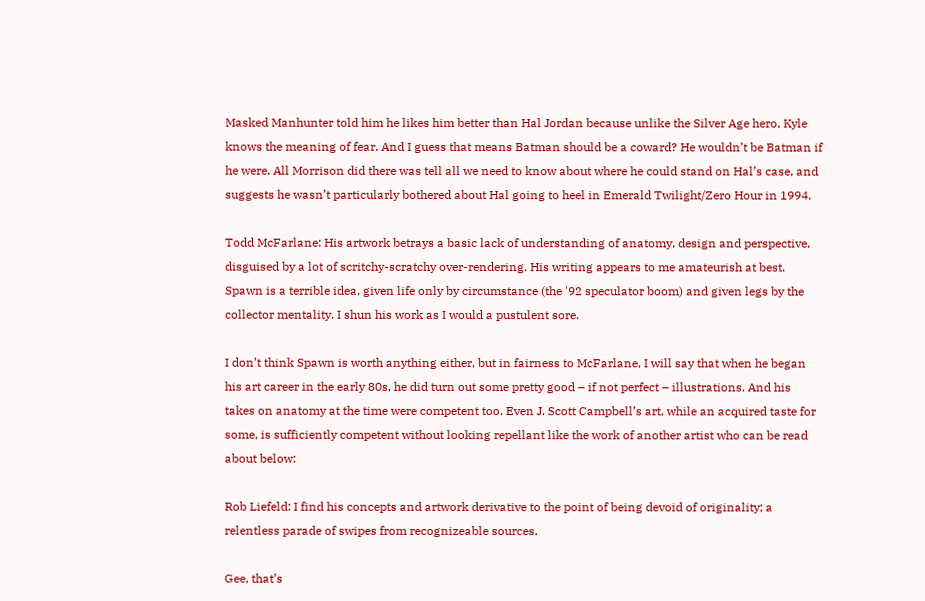Masked Manhunter told him he likes him better than Hal Jordan because unlike the Silver Age hero, Kyle knows the meaning of fear. And I guess that means Batman should be a coward? He wouldn’t be Batman if he were. All Morrison did there was tell all we need to know about where he could stand on Hal’s case, and suggests he wasn’t particularly bothered about Hal going to heel in Emerald Twilight/Zero Hour in 1994.

Todd McFarlane: His artwork betrays a basic lack of understanding of anatomy, design and perspective, disguised by a lot of scritchy-scratchy over-rendering. His writing appears to me amateurish at best. Spawn is a terrible idea, given life only by circumstance (the '92 speculator boom) and given legs by the collector mentality. I shun his work as I would a pustulent sore.

I don’t think Spawn is worth anything either, but in fairness to McFarlane, I will say that when he began his art career in the early 80s, he did turn out some pretty good – if not perfect – illustrations. And his takes on anatomy at the time were competent too. Even J. Scott Campbell’s art, while an acquired taste for some, is sufficiently competent without looking repellant like the work of another artist who can be read about below:

Rob Liefeld: I find his concepts and artwork derivative to the point of being devoid of originality; a relentless parade of swipes from recognizeable sources.

Gee, that’s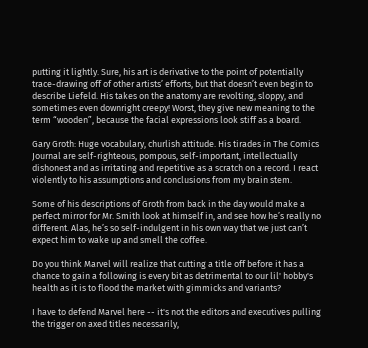putting it lightly. Sure, his art is derivative to the point of potentially trace-drawing off of other artists’ efforts, but that doesn’t even begin to describe Liefeld. His takes on the anatomy are revolting, sloppy, and sometimes even downright creepy! Worst, they give new meaning to the term “wooden”, because the facial expressions look stiff as a board.

Gary Groth: Huge vocabulary, churlish attitude. His tirades in The Comics Journal are self-righteous, pompous, self-important, intellectually dishonest and as irritating and repetitive as a scratch on a record. I react violently to his assumptions and conclusions from my brain stem.

Some of his descriptions of Groth from back in the day would make a perfect mirror for Mr. Smith look at himself in, and see how he’s really no different. Alas, he’s so self-indulgent in his own way that we just can’t expect him to wake up and smell the coffee.

Do you think Marvel will realize that cutting a title off before it has a chance to gain a following is every bit as detrimental to our lil' hobby's health as it is to flood the market with gimmicks and variants?

I have to defend Marvel here -- it's not the editors and executives pulling the trigger on axed titles necessarily,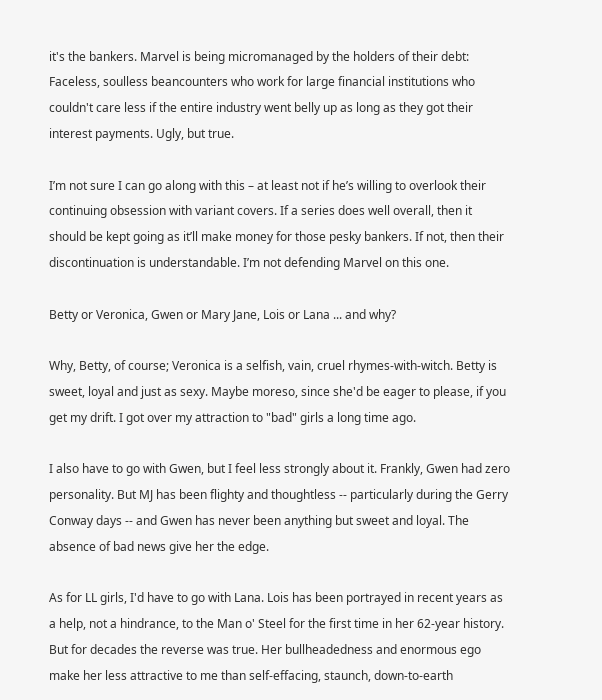it's the bankers. Marvel is being micromanaged by the holders of their debt: Faceless, soulless beancounters who work for large financial institutions who couldn't care less if the entire industry went belly up as long as they got their interest payments. Ugly, but true.

I’m not sure I can go along with this – at least not if he’s willing to overlook their continuing obsession with variant covers. If a series does well overall, then it should be kept going as it’ll make money for those pesky bankers. If not, then their discontinuation is understandable. I’m not defending Marvel on this one.

Betty or Veronica, Gwen or Mary Jane, Lois or Lana ... and why?

Why, Betty, of course; Veronica is a selfish, vain, cruel rhymes-with-witch. Betty is sweet, loyal and just as sexy. Maybe moreso, since she'd be eager to please, if you get my drift. I got over my attraction to "bad" girls a long time ago.

I also have to go with Gwen, but I feel less strongly about it. Frankly, Gwen had zero personality. But MJ has been flighty and thoughtless -- particularly during the Gerry Conway days -- and Gwen has never been anything but sweet and loyal. The absence of bad news give her the edge.

As for LL girls, I'd have to go with Lana. Lois has been portrayed in recent years as a help, not a hindrance, to the Man o' Steel for the first time in her 62-year history. But for decades the reverse was true. Her bullheadedness and enormous ego make her less attractive to me than self-effacing, staunch, down-to-earth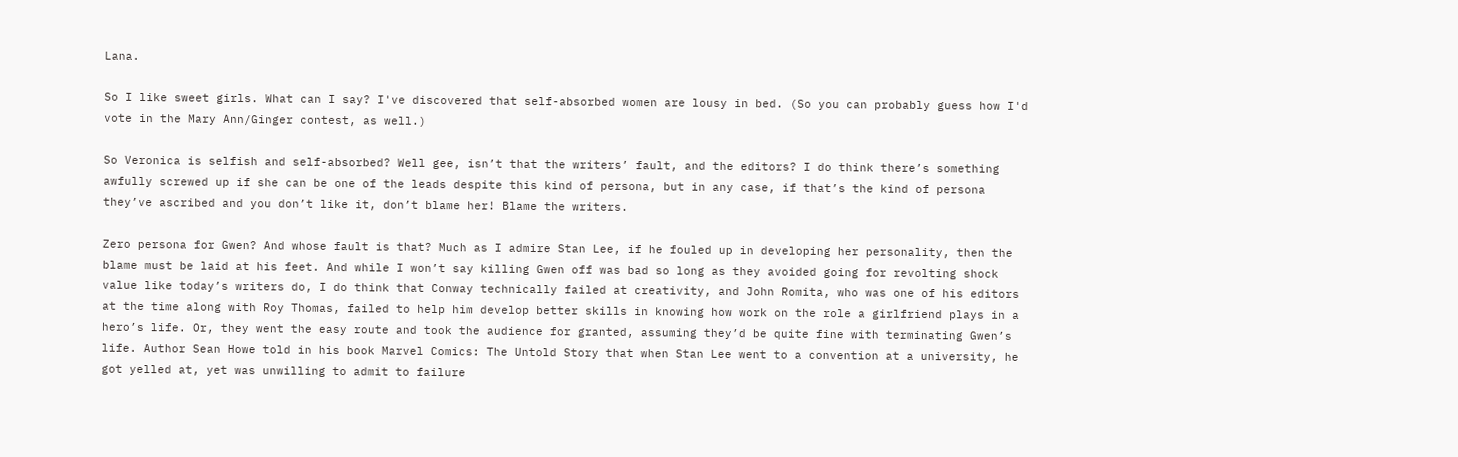Lana.

So I like sweet girls. What can I say? I've discovered that self-absorbed women are lousy in bed. (So you can probably guess how I'd vote in the Mary Ann/Ginger contest, as well.)

So Veronica is selfish and self-absorbed? Well gee, isn’t that the writers’ fault, and the editors? I do think there’s something awfully screwed up if she can be one of the leads despite this kind of persona, but in any case, if that’s the kind of persona they’ve ascribed and you don’t like it, don’t blame her! Blame the writers.

Zero persona for Gwen? And whose fault is that? Much as I admire Stan Lee, if he fouled up in developing her personality, then the blame must be laid at his feet. And while I won’t say killing Gwen off was bad so long as they avoided going for revolting shock value like today’s writers do, I do think that Conway technically failed at creativity, and John Romita, who was one of his editors at the time along with Roy Thomas, failed to help him develop better skills in knowing how work on the role a girlfriend plays in a hero’s life. Or, they went the easy route and took the audience for granted, assuming they’d be quite fine with terminating Gwen’s life. Author Sean Howe told in his book Marvel Comics: The Untold Story that when Stan Lee went to a convention at a university, he got yelled at, yet was unwilling to admit to failure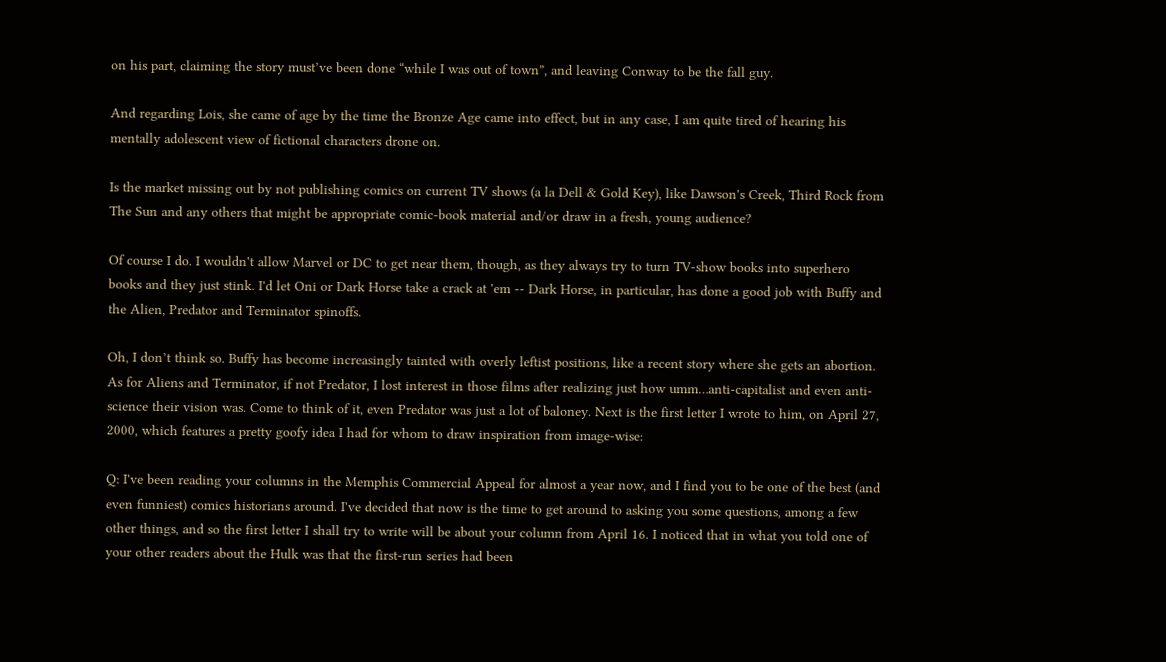on his part, claiming the story must’ve been done “while I was out of town”, and leaving Conway to be the fall guy.

And regarding Lois, she came of age by the time the Bronze Age came into effect, but in any case, I am quite tired of hearing his mentally adolescent view of fictional characters drone on.

Is the market missing out by not publishing comics on current TV shows (a la Dell & Gold Key), like Dawson's Creek, Third Rock from The Sun and any others that might be appropriate comic-book material and/or draw in a fresh, young audience?

Of course I do. I wouldn't allow Marvel or DC to get near them, though, as they always try to turn TV-show books into superhero books and they just stink. I'd let Oni or Dark Horse take a crack at 'em -- Dark Horse, in particular, has done a good job with Buffy and the Alien, Predator and Terminator spinoffs.

Oh, I don’t think so. Buffy has become increasingly tainted with overly leftist positions, like a recent story where she gets an abortion. As for Aliens and Terminator, if not Predator, I lost interest in those films after realizing just how umm…anti-capitalist and even anti-science their vision was. Come to think of it, even Predator was just a lot of baloney. Next is the first letter I wrote to him, on April 27, 2000, which features a pretty goofy idea I had for whom to draw inspiration from image-wise:

Q: I've been reading your columns in the Memphis Commercial Appeal for almost a year now, and I find you to be one of the best (and even funniest) comics historians around. I've decided that now is the time to get around to asking you some questions, among a few other things, and so the first letter I shall try to write will be about your column from April 16. I noticed that in what you told one of your other readers about the Hulk was that the first-run series had been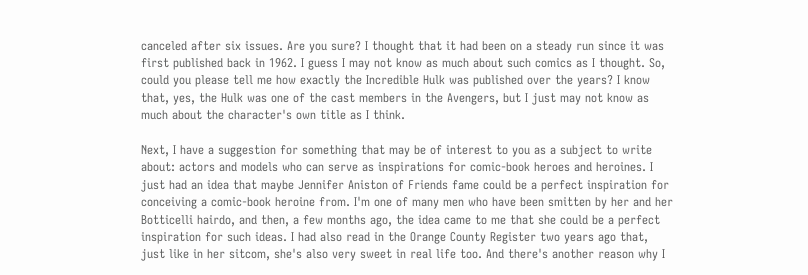canceled after six issues. Are you sure? I thought that it had been on a steady run since it was first published back in 1962. I guess I may not know as much about such comics as I thought. So, could you please tell me how exactly the Incredible Hulk was published over the years? I know that, yes, the Hulk was one of the cast members in the Avengers, but I just may not know as much about the character's own title as I think.

Next, I have a suggestion for something that may be of interest to you as a subject to write about: actors and models who can serve as inspirations for comic-book heroes and heroines. I just had an idea that maybe Jennifer Aniston of Friends fame could be a perfect inspiration for conceiving a comic-book heroine from. I'm one of many men who have been smitten by her and her Botticelli hairdo, and then, a few months ago, the idea came to me that she could be a perfect inspiration for such ideas. I had also read in the Orange County Register two years ago that, just like in her sitcom, she's also very sweet in real life too. And there's another reason why I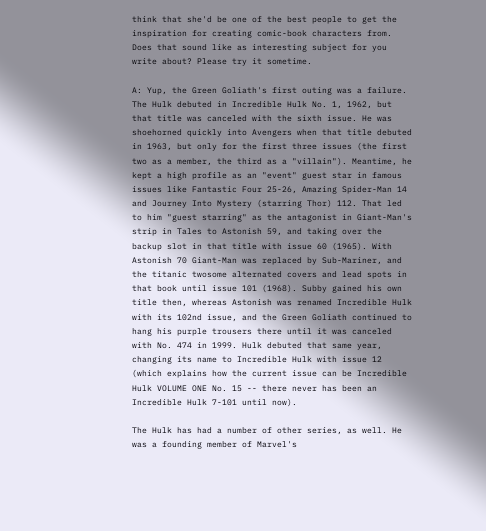think that she'd be one of the best people to get the inspiration for creating comic-book characters from. Does that sound like as interesting subject for you write about? Please try it sometime.

A: Yup, the Green Goliath's first outing was a failure. The Hulk debuted in Incredible Hulk No. 1, 1962, but that title was canceled with the sixth issue. He was shoehorned quickly into Avengers when that title debuted in 1963, but only for the first three issues (the first two as a member, the third as a "villain"). Meantime, he kept a high profile as an "event" guest star in famous issues like Fantastic Four 25-26, Amazing Spider-Man 14 and Journey Into Mystery (starring Thor) 112. That led to him "guest starring" as the antagonist in Giant-Man's strip in Tales to Astonish 59, and taking over the backup slot in that title with issue 60 (1965). With Astonish 70 Giant-Man was replaced by Sub-Mariner, and the titanic twosome alternated covers and lead spots in that book until issue 101 (1968). Subby gained his own title then, whereas Astonish was renamed Incredible Hulk with its 102nd issue, and the Green Goliath continued to hang his purple trousers there until it was canceled with No. 474 in 1999. Hulk debuted that same year, changing its name to Incredible Hulk with issue 12 (which explains how the current issue can be Incredible Hulk VOLUME ONE No. 15 -- there never has been an Incredible Hulk 7-101 until now).

The Hulk has had a number of other series, as well. He was a founding member of Marvel's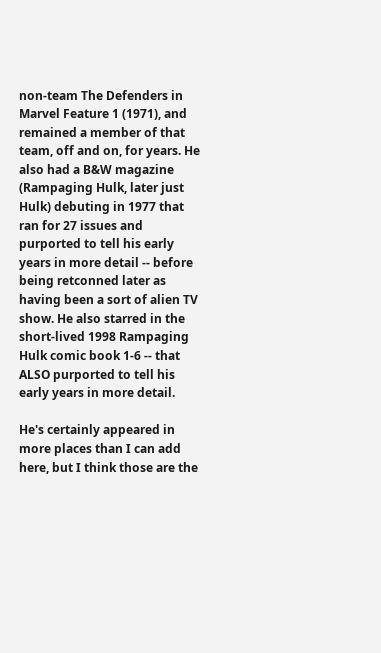non-team The Defenders in Marvel Feature 1 (1971), and remained a member of that team, off and on, for years. He also had a B&W magazine (Rampaging Hulk, later just Hulk) debuting in 1977 that ran for 27 issues and purported to tell his early years in more detail -- before being retconned later as having been a sort of alien TV show. He also starred in the short-lived 1998 Rampaging Hulk comic book 1-6 -- that ALSO purported to tell his early years in more detail.

He's certainly appeared in more places than I can add here, but I think those are the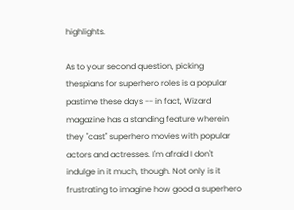highlights.

As to your second question, picking thespians for superhero roles is a popular pastime these days -- in fact, Wizard magazine has a standing feature wherein they "cast" superhero movies with popular actors and actresses. I'm afraid I don't indulge in it much, though. Not only is it frustrating to imagine how good a superhero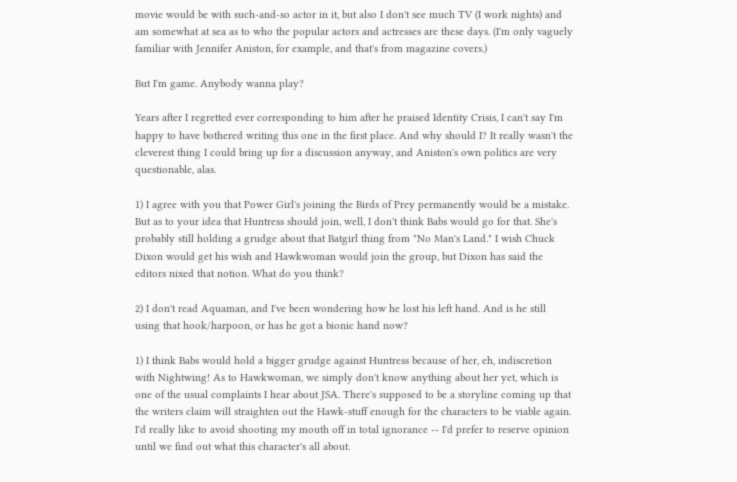movie would be with such-and-so actor in it, but also I don't see much TV (I work nights) and am somewhat at sea as to who the popular actors and actresses are these days. (I'm only vaguely familiar with Jennifer Aniston, for example, and that's from magazine covers.)

But I'm game. Anybody wanna play?

Years after I regretted ever corresponding to him after he praised Identity Crisis, I can't say I'm happy to have bothered writing this one in the first place. And why should I? It really wasn't the cleverest thing I could bring up for a discussion anyway, and Aniston's own politics are very questionable, alas.

1) I agree with you that Power Girl's joining the Birds of Prey permanently would be a mistake. But as to your idea that Huntress should join, well, I don't think Babs would go for that. She's probably still holding a grudge about that Batgirl thing from "No Man's Land." I wish Chuck Dixon would get his wish and Hawkwoman would join the group, but Dixon has said the editors nixed that notion. What do you think?

2) I don't read Aquaman, and I've been wondering how he lost his left hand. And is he still using that hook/harpoon, or has he got a bionic hand now?

1) I think Babs would hold a bigger grudge against Huntress because of her, eh, indiscretion with Nightwing! As to Hawkwoman, we simply don't know anything about her yet, which is one of the usual complaints I hear about JSA. There's supposed to be a storyline coming up that the writers claim will straighten out the Hawk-stuff enough for the characters to be viable again. I'd really like to avoid shooting my mouth off in total ignorance -- I'd prefer to reserve opinion until we find out what this character's all about.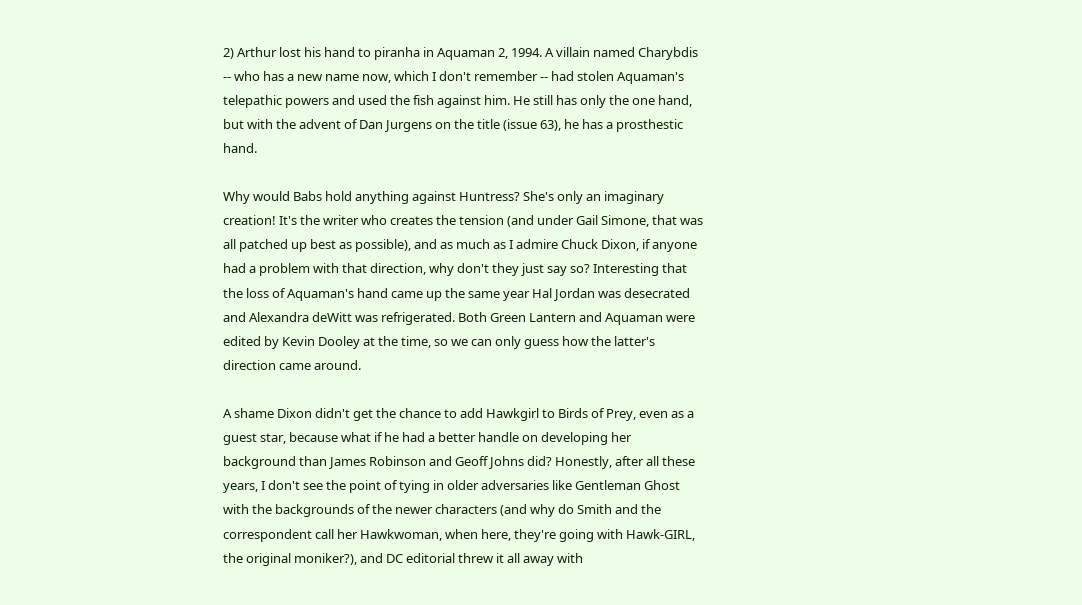2) Arthur lost his hand to piranha in Aquaman 2, 1994. A villain named Charybdis -- who has a new name now, which I don't remember -- had stolen Aquaman's telepathic powers and used the fish against him. He still has only the one hand, but with the advent of Dan Jurgens on the title (issue 63), he has a prosthestic hand.

Why would Babs hold anything against Huntress? She's only an imaginary creation! It's the writer who creates the tension (and under Gail Simone, that was all patched up best as possible), and as much as I admire Chuck Dixon, if anyone had a problem with that direction, why don't they just say so? Interesting that the loss of Aquaman's hand came up the same year Hal Jordan was desecrated and Alexandra deWitt was refrigerated. Both Green Lantern and Aquaman were edited by Kevin Dooley at the time, so we can only guess how the latter's direction came around.

A shame Dixon didn't get the chance to add Hawkgirl to Birds of Prey, even as a guest star, because what if he had a better handle on developing her background than James Robinson and Geoff Johns did? Honestly, after all these years, I don't see the point of tying in older adversaries like Gentleman Ghost with the backgrounds of the newer characters (and why do Smith and the correspondent call her Hawkwoman, when here, they're going with Hawk-GIRL, the original moniker?), and DC editorial threw it all away with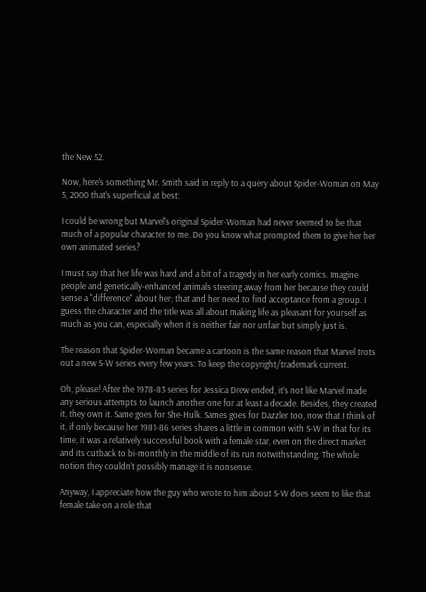the New 52.

Now, here’s something Mr. Smith said in reply to a query about Spider-Woman on May 5, 2000 that’s superficial at best:

I could be wrong but Marvel's original Spider-Woman had never seemed to be that much of a popular character to me. Do you know what prompted them to give her her own animated series?

I must say that her life was hard and a bit of a tragedy in her early comics. Imagine people and genetically-enhanced animals steering away from her because they could sense a "difference" about her; that and her need to find acceptance from a group. I guess the character and the title was all about making life as pleasant for yourself as much as you can, especially when it is neither fair nor unfair but simply just is.

The reason that Spider-Woman became a cartoon is the same reason that Marvel trots out a new S-W series every few years: To keep the copyright/trademark current.

Oh, please! After the 1978-83 series for Jessica Drew ended, it’s not like Marvel made any serious attempts to launch another one for at least a decade. Besides, they created it, they own it. Same goes for She-Hulk. Sames goes for Dazzler too, now that I think of it, if only because her 1981-86 series shares a little in common with S-W in that for its time, it was a relatively successful book with a female star, even on the direct market and its cutback to bi-monthly in the middle of its run notwithstanding. The whole notion they couldn’t possibly manage it is nonsense.

Anyway, I appreciate how the guy who wrote to him about S-W does seem to like that female take on a role that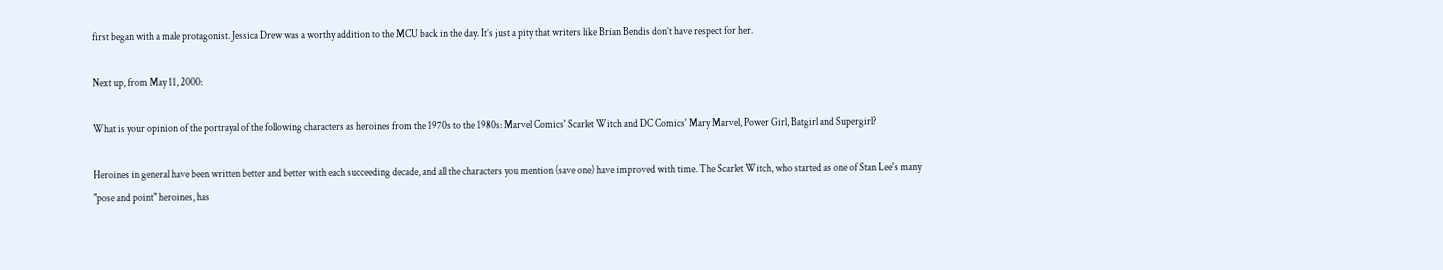first began with a male protagonist. Jessica Drew was a worthy addition to the MCU back in the day. It’s just a pity that writers like Brian Bendis don’t have respect for her.

Next up, from May 11, 2000:

What is your opinion of the portrayal of the following characters as heroines from the 1970s to the 1980s: Marvel Comics' Scarlet Witch and DC Comics' Mary Marvel, Power Girl, Batgirl and Supergirl?

Heroines in general have been written better and better with each succeeding decade, and all the characters you mention (save one) have improved with time. The Scarlet Witch, who started as one of Stan Lee's many "pose and point" heroines, has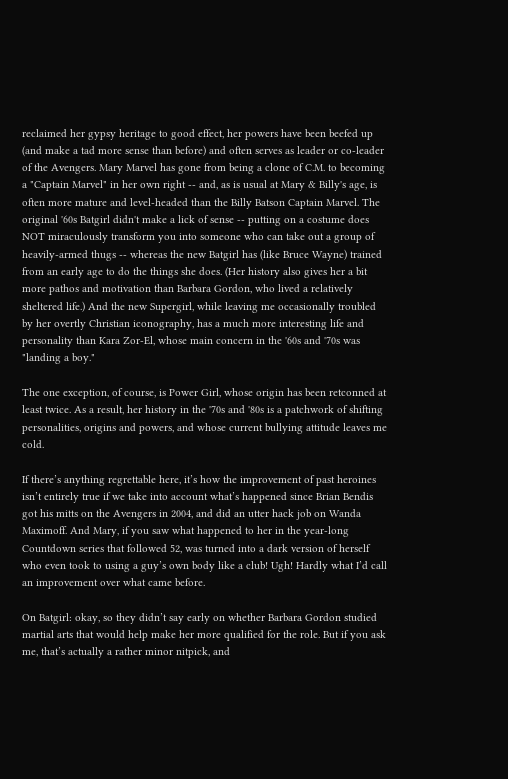reclaimed her gypsy heritage to good effect, her powers have been beefed up (and make a tad more sense than before) and often serves as leader or co-leader of the Avengers. Mary Marvel has gone from being a clone of C.M. to becoming a "Captain Marvel" in her own right -- and, as is usual at Mary & Billy's age, is often more mature and level-headed than the Billy Batson Captain Marvel. The original '60s Batgirl didn't make a lick of sense -- putting on a costume does NOT miraculously transform you into someone who can take out a group of heavily-armed thugs -- whereas the new Batgirl has (like Bruce Wayne) trained from an early age to do the things she does. (Her history also gives her a bit more pathos and motivation than Barbara Gordon, who lived a relatively sheltered life.) And the new Supergirl, while leaving me occasionally troubled by her overtly Christian iconography, has a much more interesting life and personality than Kara Zor-El, whose main concern in the '60s and '70s was "landing a boy."

The one exception, of course, is Power Girl, whose origin has been retconned at least twice. As a result, her history in the '70s and '80s is a patchwork of shifting personalities, origins and powers, and whose current bullying attitude leaves me cold.

If there’s anything regrettable here, it’s how the improvement of past heroines isn’t entirely true if we take into account what’s happened since Brian Bendis got his mitts on the Avengers in 2004, and did an utter hack job on Wanda Maximoff. And Mary, if you saw what happened to her in the year-long Countdown series that followed 52, was turned into a dark version of herself who even took to using a guy’s own body like a club! Ugh! Hardly what I’d call an improvement over what came before.

On Batgirl: okay, so they didn’t say early on whether Barbara Gordon studied martial arts that would help make her more qualified for the role. But if you ask me, that’s actually a rather minor nitpick, and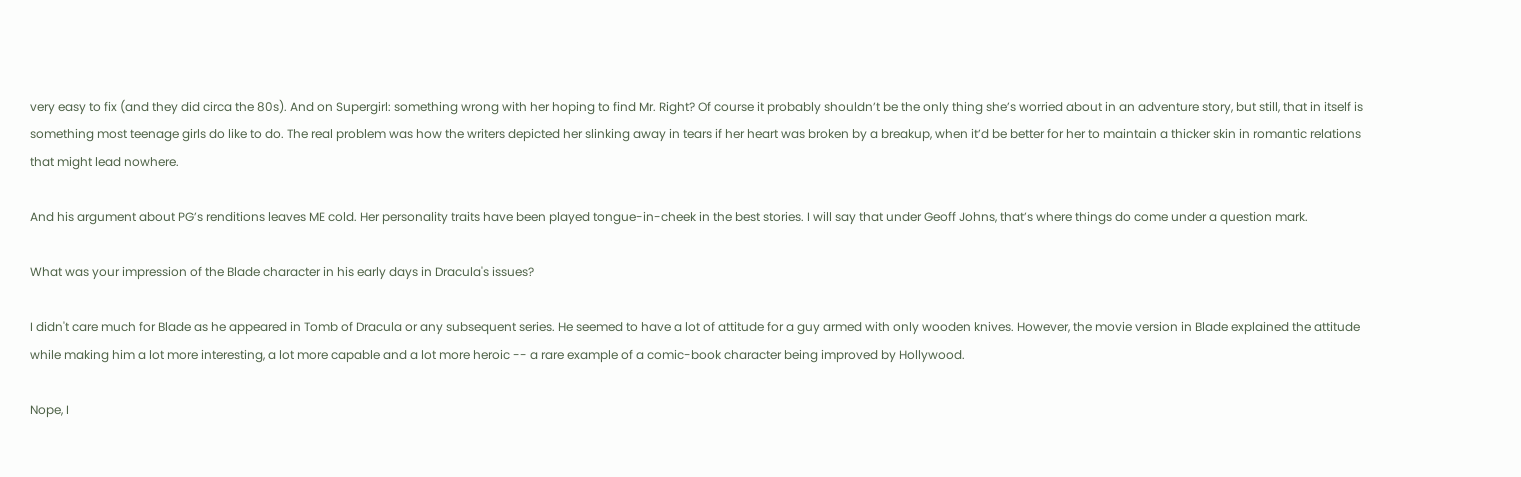very easy to fix (and they did circa the 80s). And on Supergirl: something wrong with her hoping to find Mr. Right? Of course it probably shouldn’t be the only thing she’s worried about in an adventure story, but still, that in itself is something most teenage girls do like to do. The real problem was how the writers depicted her slinking away in tears if her heart was broken by a breakup, when it’d be better for her to maintain a thicker skin in romantic relations that might lead nowhere.

And his argument about PG’s renditions leaves ME cold. Her personality traits have been played tongue-in-cheek in the best stories. I will say that under Geoff Johns, that’s where things do come under a question mark.

What was your impression of the Blade character in his early days in Dracula's issues?

I didn't care much for Blade as he appeared in Tomb of Dracula or any subsequent series. He seemed to have a lot of attitude for a guy armed with only wooden knives. However, the movie version in Blade explained the attitude while making him a lot more interesting, a lot more capable and a lot more heroic -- a rare example of a comic-book character being improved by Hollywood.

Nope, I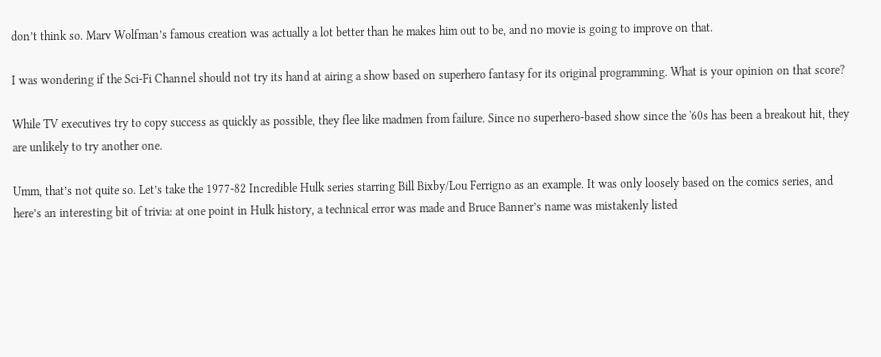don’t think so. Marv Wolfman’s famous creation was actually a lot better than he makes him out to be, and no movie is going to improve on that.

I was wondering if the Sci-Fi Channel should not try its hand at airing a show based on superhero fantasy for its original programming. What is your opinion on that score?

While TV executives try to copy success as quickly as possible, they flee like madmen from failure. Since no superhero-based show since the '60s has been a breakout hit, they are unlikely to try another one.

Umm, that’s not quite so. Let’s take the 1977-82 Incredible Hulk series starring Bill Bixby/Lou Ferrigno as an example. It was only loosely based on the comics series, and here’s an interesting bit of trivia: at one point in Hulk history, a technical error was made and Bruce Banner’s name was mistakenly listed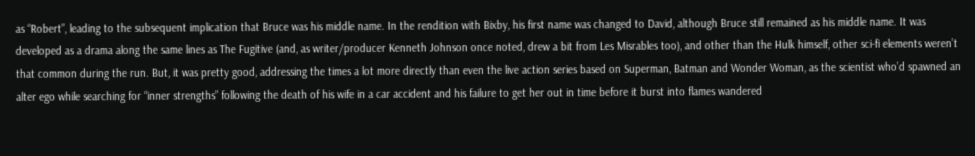as “Robert”, leading to the subsequent implication that Bruce was his middle name. In the rendition with Bixby, his first name was changed to David, although Bruce still remained as his middle name. It was developed as a drama along the same lines as The Fugitive (and, as writer/producer Kenneth Johnson once noted, drew a bit from Les Misrables too), and other than the Hulk himself, other sci-fi elements weren’t that common during the run. But, it was pretty good, addressing the times a lot more directly than even the live action series based on Superman, Batman and Wonder Woman, as the scientist who’d spawned an alter ego while searching for “inner strengths” following the death of his wife in a car accident and his failure to get her out in time before it burst into flames wandered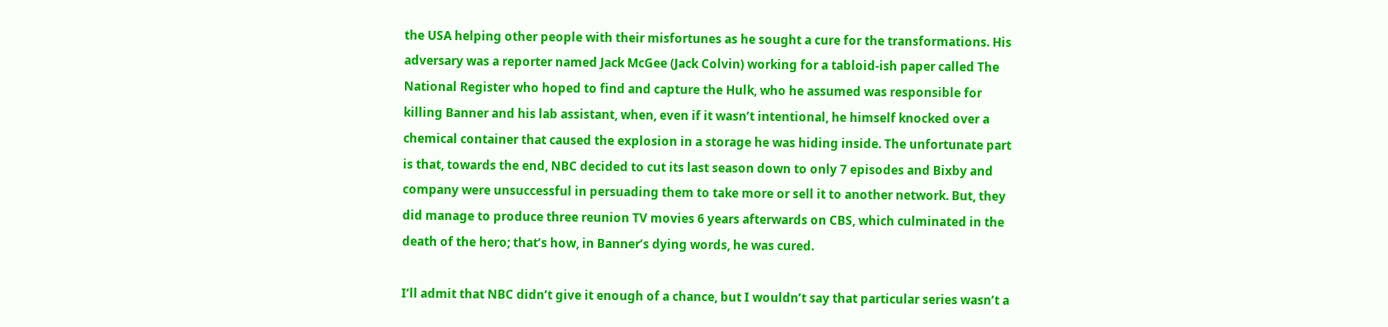the USA helping other people with their misfortunes as he sought a cure for the transformations. His adversary was a reporter named Jack McGee (Jack Colvin) working for a tabloid-ish paper called The National Register who hoped to find and capture the Hulk, who he assumed was responsible for killing Banner and his lab assistant, when, even if it wasn’t intentional, he himself knocked over a chemical container that caused the explosion in a storage he was hiding inside. The unfortunate part is that, towards the end, NBC decided to cut its last season down to only 7 episodes and Bixby and company were unsuccessful in persuading them to take more or sell it to another network. But, they did manage to produce three reunion TV movies 6 years afterwards on CBS, which culminated in the death of the hero; that’s how, in Banner’s dying words, he was cured.

I’ll admit that NBC didn’t give it enough of a chance, but I wouldn’t say that particular series wasn’t a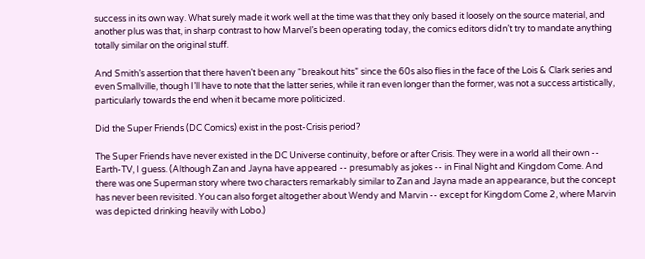success in its own way. What surely made it work well at the time was that they only based it loosely on the source material, and another plus was that, in sharp contrast to how Marvel’s been operating today, the comics editors didn’t try to mandate anything totally similar on the original stuff.

And Smith’s assertion that there haven’t been any “breakout hits” since the 60s also flies in the face of the Lois & Clark series and even Smallville, though I’ll have to note that the latter series, while it ran even longer than the former, was not a success artistically, particularly towards the end when it became more politicized.

Did the Super Friends (DC Comics) exist in the post-Crisis period?

The Super Friends have never existed in the DC Universe continuity, before or after Crisis. They were in a world all their own -- Earth-TV, I guess. (Although Zan and Jayna have appeared -- presumably as jokes -- in Final Night and Kingdom Come. And there was one Superman story where two characters remarkably similar to Zan and Jayna made an appearance, but the concept has never been revisited. You can also forget altogether about Wendy and Marvin -- except for Kingdom Come 2, where Marvin was depicted drinking heavily with Lobo.)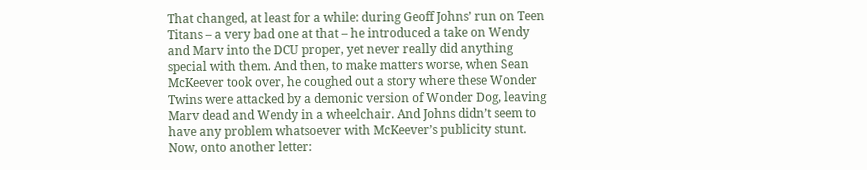That changed, at least for a while: during Geoff Johns’ run on Teen Titans – a very bad one at that – he introduced a take on Wendy and Marv into the DCU proper, yet never really did anything special with them. And then, to make matters worse, when Sean McKeever took over, he coughed out a story where these Wonder Twins were attacked by a demonic version of Wonder Dog, leaving Marv dead and Wendy in a wheelchair. And Johns didn’t seem to have any problem whatsoever with McKeever’s publicity stunt. Now, onto another letter: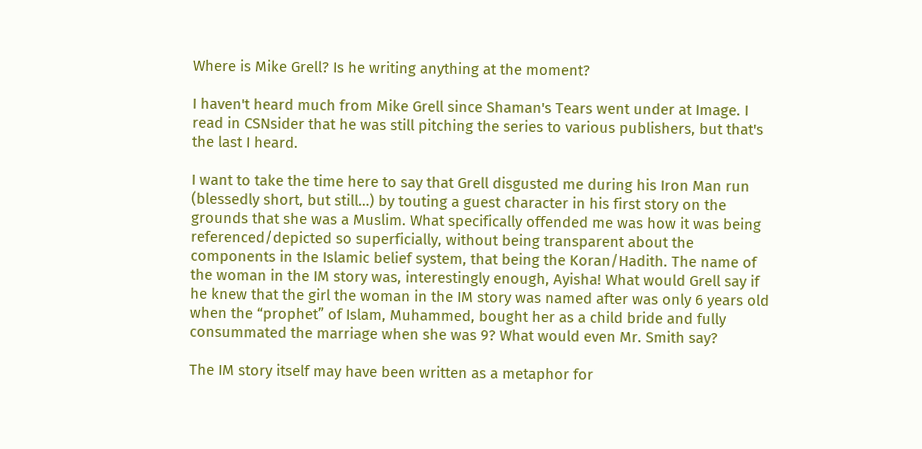Where is Mike Grell? Is he writing anything at the moment?

I haven't heard much from Mike Grell since Shaman's Tears went under at Image. I read in CSNsider that he was still pitching the series to various publishers, but that's the last I heard.

I want to take the time here to say that Grell disgusted me during his Iron Man run (blessedly short, but still…) by touting a guest character in his first story on the grounds that she was a Muslim. What specifically offended me was how it was being referenced/depicted so superficially, without being transparent about the components in the Islamic belief system, that being the Koran/Hadith. The name of the woman in the IM story was, interestingly enough, Ayisha! What would Grell say if he knew that the girl the woman in the IM story was named after was only 6 years old when the “prophet” of Islam, Muhammed, bought her as a child bride and fully consummated the marriage when she was 9? What would even Mr. Smith say?

The IM story itself may have been written as a metaphor for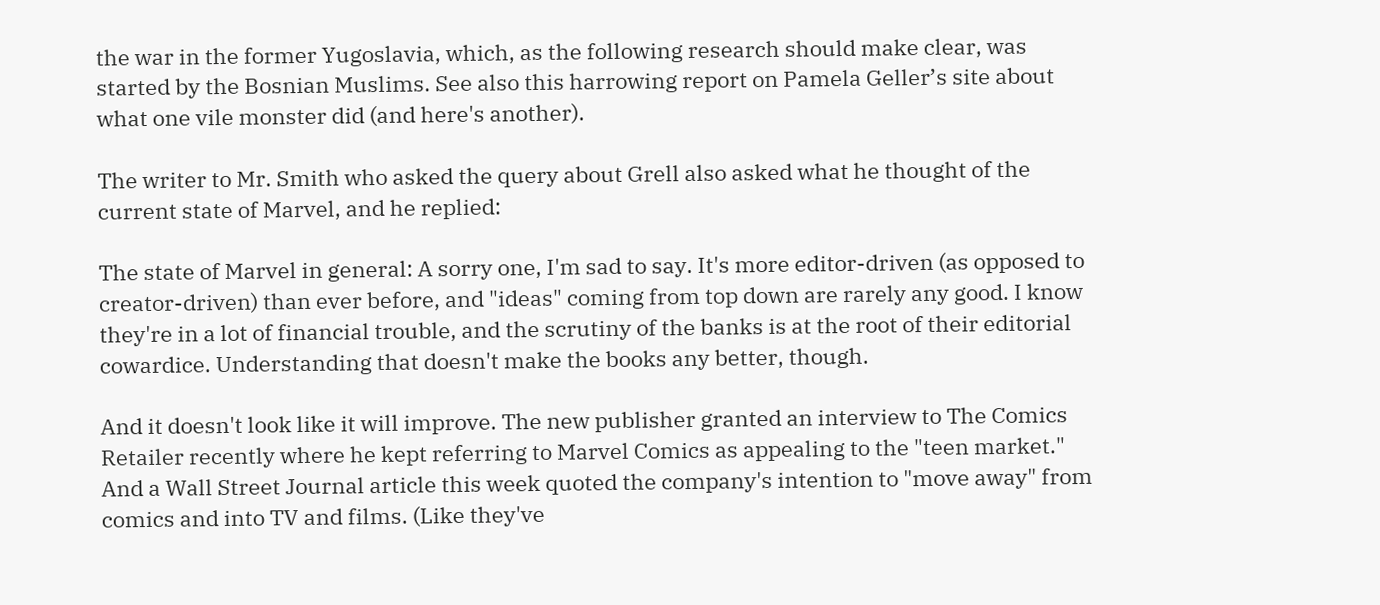the war in the former Yugoslavia, which, as the following research should make clear, was started by the Bosnian Muslims. See also this harrowing report on Pamela Geller’s site about what one vile monster did (and here's another).

The writer to Mr. Smith who asked the query about Grell also asked what he thought of the current state of Marvel, and he replied:

The state of Marvel in general: A sorry one, I'm sad to say. It's more editor-driven (as opposed to creator-driven) than ever before, and "ideas" coming from top down are rarely any good. I know they're in a lot of financial trouble, and the scrutiny of the banks is at the root of their editorial cowardice. Understanding that doesn't make the books any better, though.

And it doesn't look like it will improve. The new publisher granted an interview to The Comics Retailer recently where he kept referring to Marvel Comics as appealing to the "teen market." And a Wall Street Journal article this week quoted the company's intention to "move away" from comics and into TV and films. (Like they've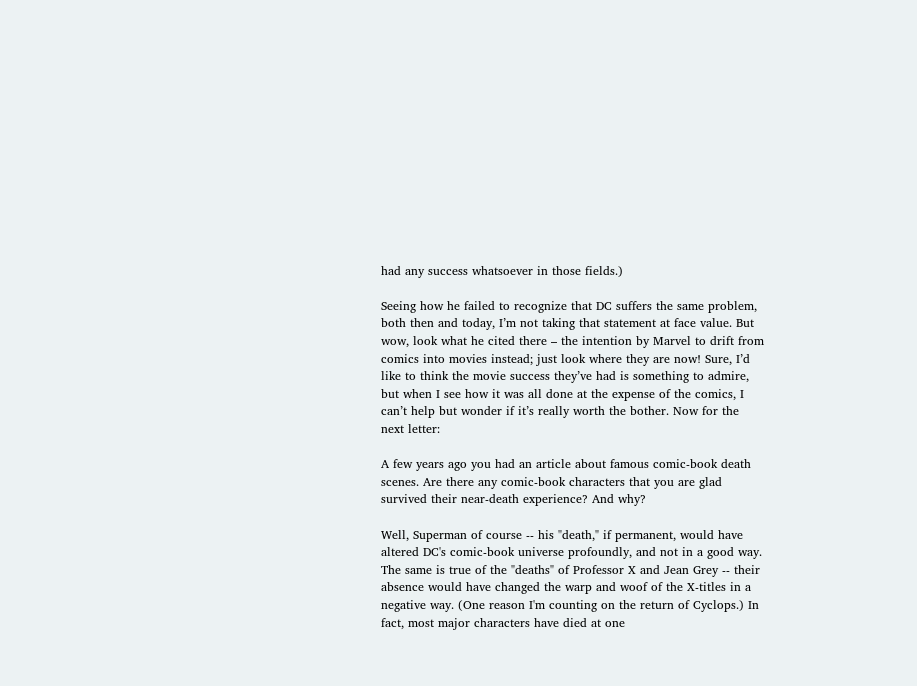had any success whatsoever in those fields.)

Seeing how he failed to recognize that DC suffers the same problem, both then and today, I’m not taking that statement at face value. But wow, look what he cited there – the intention by Marvel to drift from comics into movies instead; just look where they are now! Sure, I’d like to think the movie success they’ve had is something to admire, but when I see how it was all done at the expense of the comics, I can’t help but wonder if it’s really worth the bother. Now for the next letter:

A few years ago you had an article about famous comic-book death scenes. Are there any comic-book characters that you are glad survived their near-death experience? And why?

Well, Superman of course -- his "death," if permanent, would have altered DC's comic-book universe profoundly, and not in a good way. The same is true of the "deaths" of Professor X and Jean Grey -- their absence would have changed the warp and woof of the X-titles in a negative way. (One reason I'm counting on the return of Cyclops.) In fact, most major characters have died at one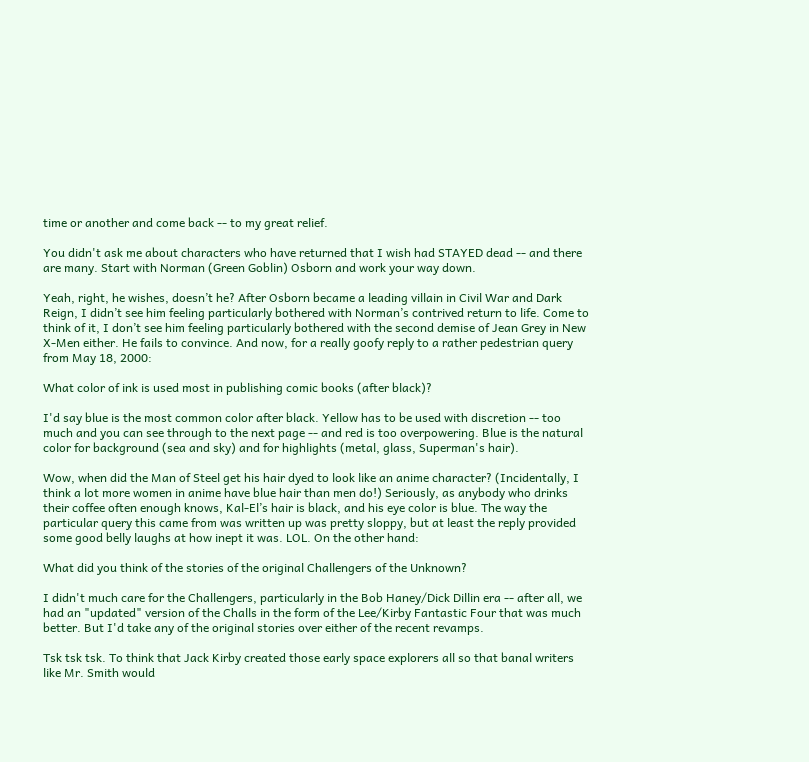time or another and come back -- to my great relief.

You didn't ask me about characters who have returned that I wish had STAYED dead -- and there are many. Start with Norman (Green Goblin) Osborn and work your way down.

Yeah, right, he wishes, doesn’t he? After Osborn became a leading villain in Civil War and Dark Reign, I didn’t see him feeling particularly bothered with Norman’s contrived return to life. Come to think of it, I don’t see him feeling particularly bothered with the second demise of Jean Grey in New X-Men either. He fails to convince. And now, for a really goofy reply to a rather pedestrian query from May 18, 2000:

What color of ink is used most in publishing comic books (after black)?

I'd say blue is the most common color after black. Yellow has to be used with discretion -- too much and you can see through to the next page -- and red is too overpowering. Blue is the natural color for background (sea and sky) and for highlights (metal, glass, Superman's hair).

Wow, when did the Man of Steel get his hair dyed to look like an anime character? (Incidentally, I think a lot more women in anime have blue hair than men do!) Seriously, as anybody who drinks their coffee often enough knows, Kal-El’s hair is black, and his eye color is blue. The way the particular query this came from was written up was pretty sloppy, but at least the reply provided some good belly laughs at how inept it was. LOL. On the other hand:

What did you think of the stories of the original Challengers of the Unknown?

I didn't much care for the Challengers, particularly in the Bob Haney/Dick Dillin era -- after all, we had an "updated" version of the Challs in the form of the Lee/Kirby Fantastic Four that was much better. But I'd take any of the original stories over either of the recent revamps.

Tsk tsk tsk. To think that Jack Kirby created those early space explorers all so that banal writers like Mr. Smith would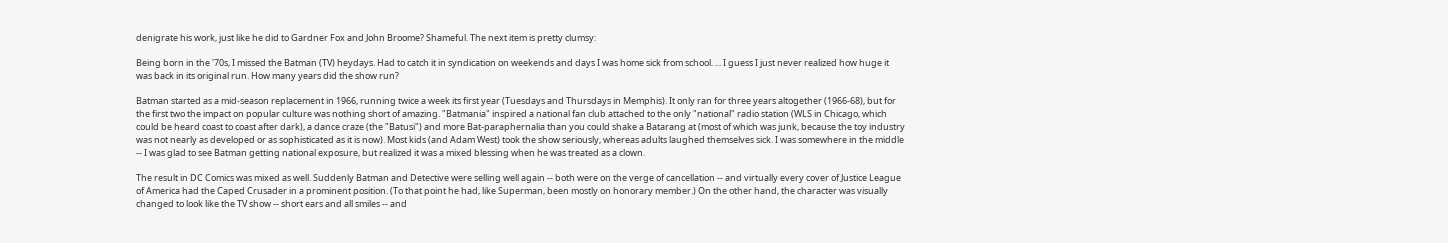denigrate his work, just like he did to Gardner Fox and John Broome? Shameful. The next item is pretty clumsy:

Being born in the '70s, I missed the Batman (TV) heydays. Had to catch it in syndication on weekends and days I was home sick from school. ... I guess I just never realized how huge it was back in its original run. How many years did the show run?

Batman started as a mid-season replacement in 1966, running twice a week its first year (Tuesdays and Thursdays in Memphis). It only ran for three years altogether (1966-68), but for the first two the impact on popular culture was nothing short of amazing. "Batmania" inspired a national fan club attached to the only "national" radio station (WLS in Chicago, which could be heard coast to coast after dark), a dance craze (the "Batusi") and more Bat-paraphernalia than you could shake a Batarang at (most of which was junk, because the toy industry was not nearly as developed or as sophisticated as it is now). Most kids (and Adam West) took the show seriously, whereas adults laughed themselves sick. I was somewhere in the middle -- I was glad to see Batman getting national exposure, but realized it was a mixed blessing when he was treated as a clown.

The result in DC Comics was mixed as well. Suddenly Batman and Detective were selling well again -- both were on the verge of cancellation -- and virtually every cover of Justice League of America had the Caped Crusader in a prominent position. (To that point he had, like Superman, been mostly on honorary member.) On the other hand, the character was visually changed to look like the TV show -- short ears and all smiles -- and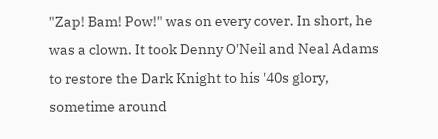"Zap! Bam! Pow!" was on every cover. In short, he was a clown. It took Denny O'Neil and Neal Adams to restore the Dark Knight to his '40s glory, sometime around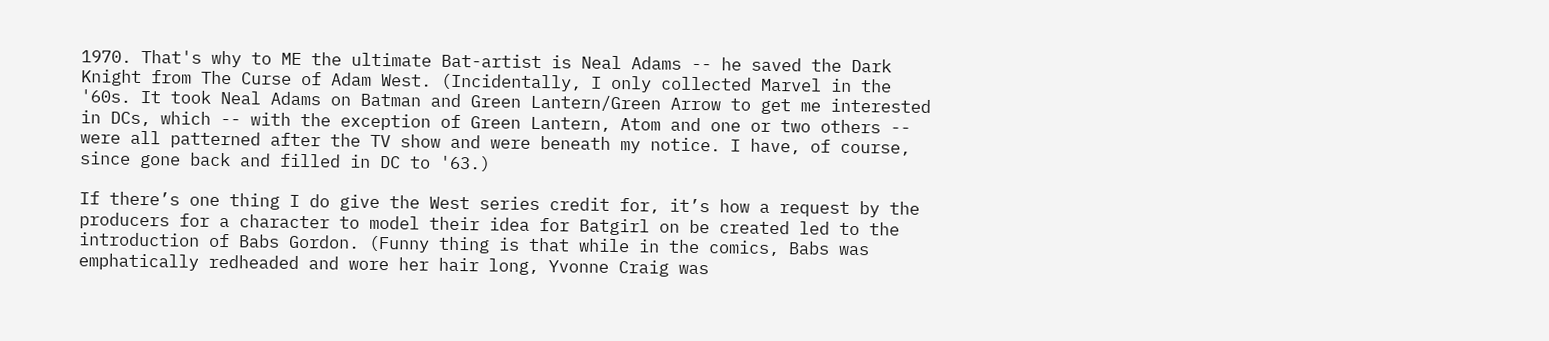1970. That's why to ME the ultimate Bat-artist is Neal Adams -- he saved the Dark Knight from The Curse of Adam West. (Incidentally, I only collected Marvel in the '60s. It took Neal Adams on Batman and Green Lantern/Green Arrow to get me interested in DCs, which -- with the exception of Green Lantern, Atom and one or two others -- were all patterned after the TV show and were beneath my notice. I have, of course, since gone back and filled in DC to '63.)

If there’s one thing I do give the West series credit for, it’s how a request by the producers for a character to model their idea for Batgirl on be created led to the introduction of Babs Gordon. (Funny thing is that while in the comics, Babs was emphatically redheaded and wore her hair long, Yvonne Craig was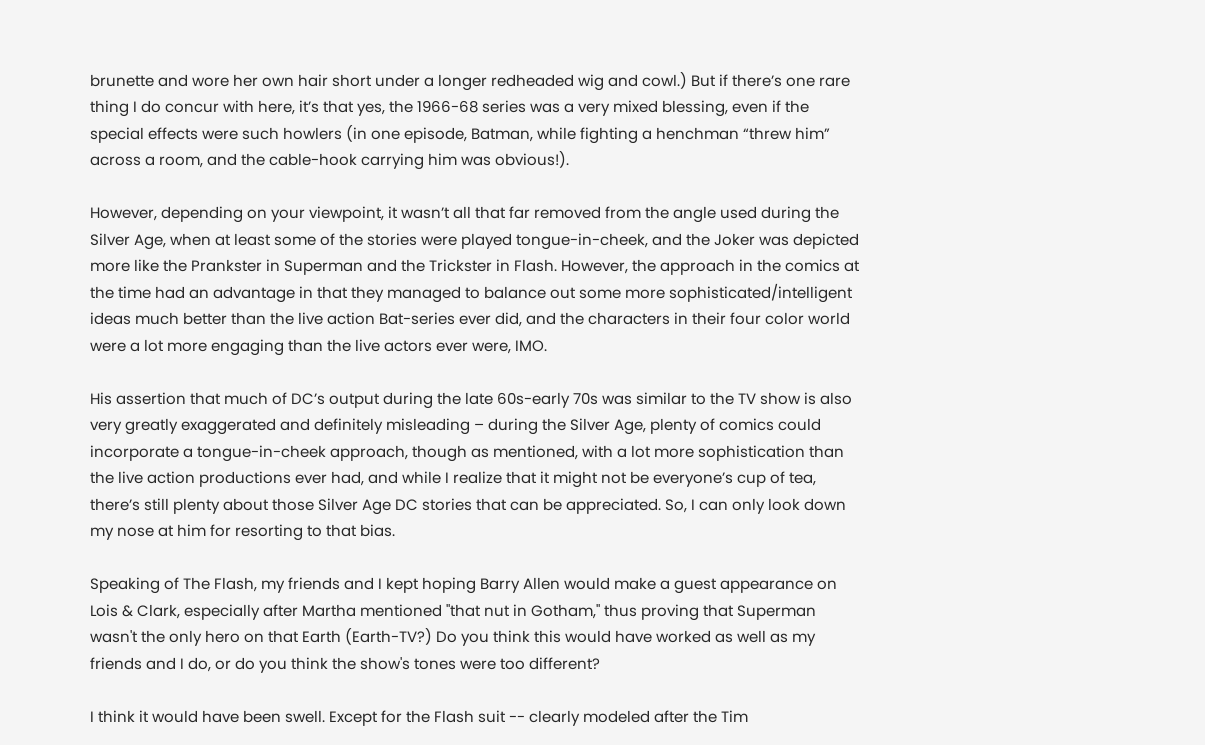brunette and wore her own hair short under a longer redheaded wig and cowl.) But if there’s one rare thing I do concur with here, it’s that yes, the 1966-68 series was a very mixed blessing, even if the special effects were such howlers (in one episode, Batman, while fighting a henchman “threw him” across a room, and the cable-hook carrying him was obvious!).

However, depending on your viewpoint, it wasn’t all that far removed from the angle used during the Silver Age, when at least some of the stories were played tongue-in-cheek, and the Joker was depicted more like the Prankster in Superman and the Trickster in Flash. However, the approach in the comics at the time had an advantage in that they managed to balance out some more sophisticated/intelligent ideas much better than the live action Bat-series ever did, and the characters in their four color world were a lot more engaging than the live actors ever were, IMO.

His assertion that much of DC’s output during the late 60s-early 70s was similar to the TV show is also very greatly exaggerated and definitely misleading – during the Silver Age, plenty of comics could incorporate a tongue-in-cheek approach, though as mentioned, with a lot more sophistication than the live action productions ever had, and while I realize that it might not be everyone’s cup of tea, there’s still plenty about those Silver Age DC stories that can be appreciated. So, I can only look down my nose at him for resorting to that bias.

Speaking of The Flash, my friends and I kept hoping Barry Allen would make a guest appearance on Lois & Clark, especially after Martha mentioned "that nut in Gotham," thus proving that Superman wasn't the only hero on that Earth (Earth-TV?) Do you think this would have worked as well as my friends and I do, or do you think the show's tones were too different?

I think it would have been swell. Except for the Flash suit -- clearly modeled after the Tim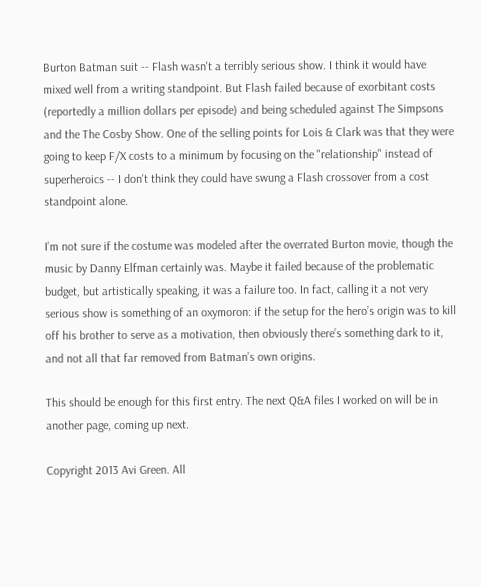Burton Batman suit -- Flash wasn't a terribly serious show. I think it would have mixed well from a writing standpoint. But Flash failed because of exorbitant costs (reportedly a million dollars per episode) and being scheduled against The Simpsons and the The Cosby Show. One of the selling points for Lois & Clark was that they were going to keep F/X costs to a minimum by focusing on the "relationship" instead of superheroics -- I don't think they could have swung a Flash crossover from a cost standpoint alone.

I’m not sure if the costume was modeled after the overrated Burton movie, though the music by Danny Elfman certainly was. Maybe it failed because of the problematic budget, but artistically speaking, it was a failure too. In fact, calling it a not very serious show is something of an oxymoron: if the setup for the hero’s origin was to kill off his brother to serve as a motivation, then obviously there’s something dark to it, and not all that far removed from Batman’s own origins.

This should be enough for this first entry. The next Q&A files I worked on will be in another page, coming up next.

Copyright 2013 Avi Green. All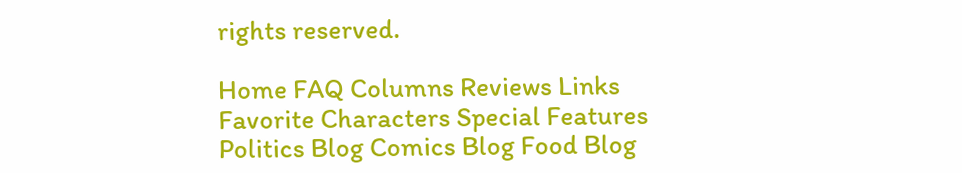rights reserved.

Home FAQ Columns Reviews Links Favorite Characters Special Features Politics Blog Comics Blog Food Blog